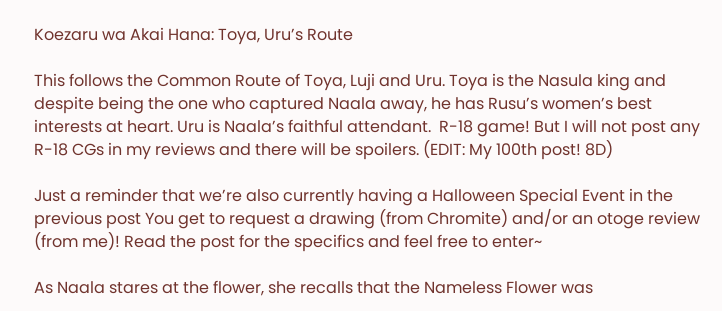Koezaru wa Akai Hana: Toya, Uru’s Route

This follows the Common Route of Toya, Luji and Uru. Toya is the Nasula king and despite being the one who captured Naala away, he has Rusu’s women’s best interests at heart. Uru is Naala’s faithful attendant.  R-18 game! But I will not post any R-18 CGs in my reviews and there will be spoilers. (EDIT: My 100th post! 8D)

Just a reminder that we’re also currently having a Halloween Special Event in the previous post You get to request a drawing (from Chromite) and/or an otoge review (from me)! Read the post for the specifics and feel free to enter~

As Naala stares at the flower, she recalls that the Nameless Flower was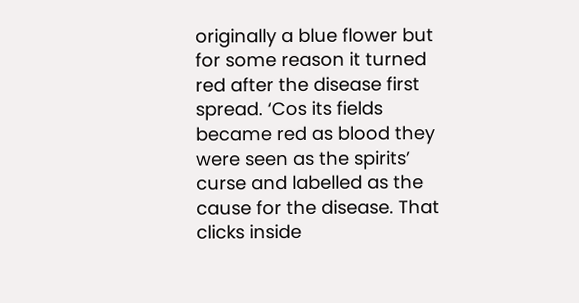originally a blue flower but for some reason it turned red after the disease first spread. ‘Cos its fields became red as blood they were seen as the spirits’ curse and labelled as the cause for the disease. That clicks inside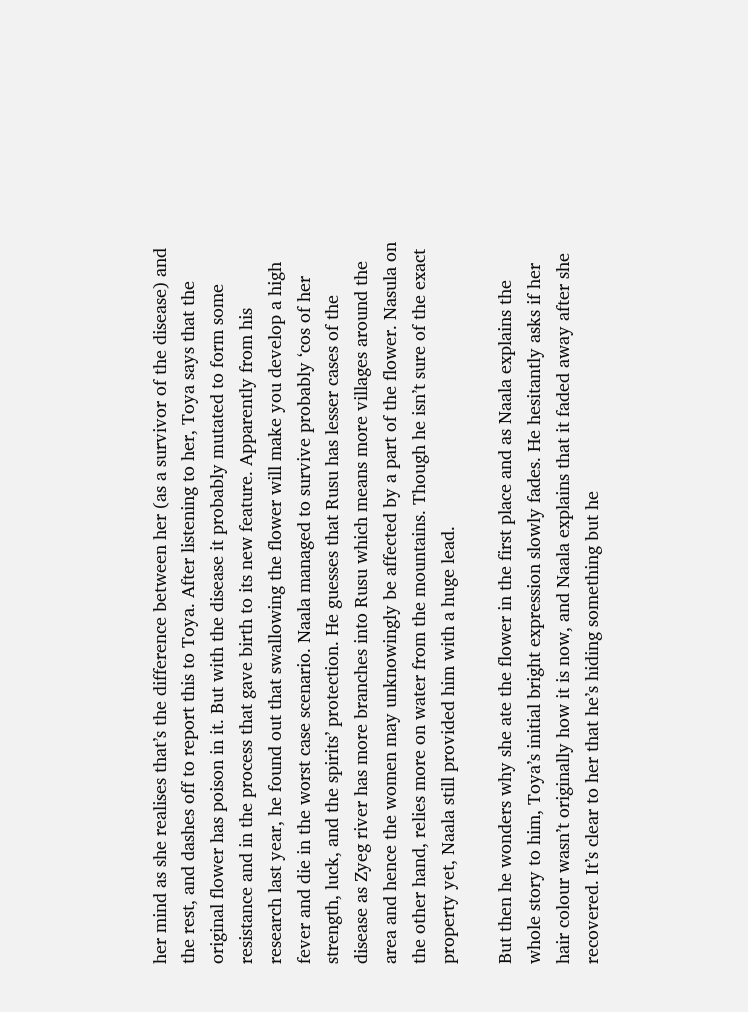her mind as she realises that’s the difference between her (as a survivor of the disease) and the rest, and dashes off to report this to Toya. After listening to her, Toya says that the original flower has poison in it. But with the disease it probably mutated to form some resistance and in the process that gave birth to its new feature. Apparently from his research last year, he found out that swallowing the flower will make you develop a high fever and die in the worst case scenario. Naala managed to survive probably ‘cos of her strength, luck, and the spirits’ protection. He guesses that Rusu has lesser cases of the disease as Zyeg river has more branches into Rusu which means more villages around the area and hence the women may unknowingly be affected by a part of the flower. Nasula on the other hand, relies more on water from the mountains. Though he isn’t sure of the exact property yet, Naala still provided him with a huge lead.

But then he wonders why she ate the flower in the first place and as Naala explains the whole story to him, Toya’s initial bright expression slowly fades. He hesitantly asks if her hair colour wasn’t originally how it is now, and Naala explains that it faded away after she recovered. It’s clear to her that he’s hiding something but he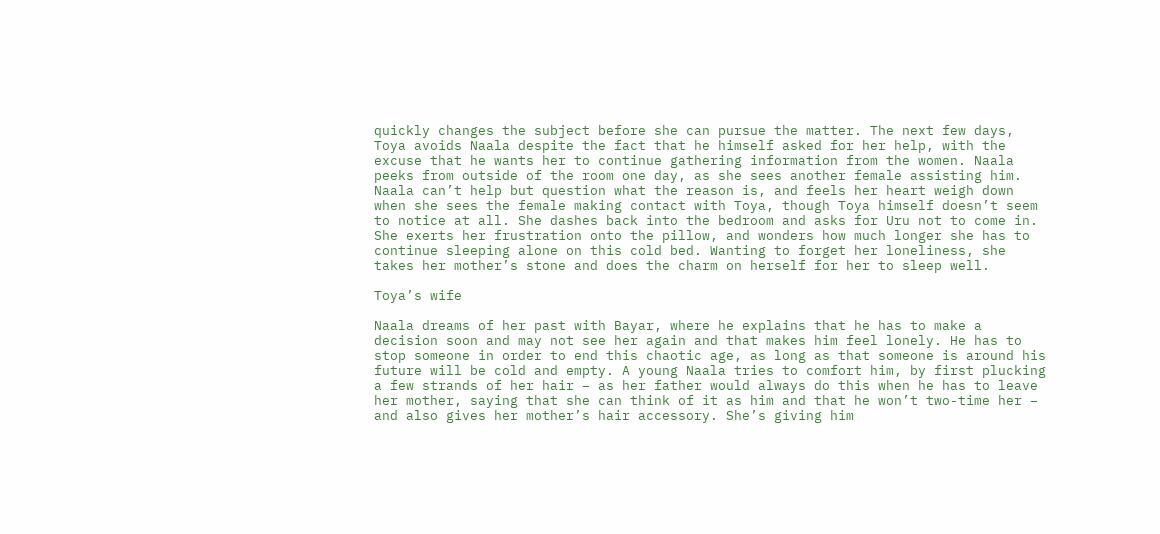quickly changes the subject before she can pursue the matter. The next few days, Toya avoids Naala despite the fact that he himself asked for her help, with the excuse that he wants her to continue gathering information from the women. Naala peeks from outside of the room one day, as she sees another female assisting him. Naala can’t help but question what the reason is, and feels her heart weigh down when she sees the female making contact with Toya, though Toya himself doesn’t seem to notice at all. She dashes back into the bedroom and asks for Uru not to come in. She exerts her frustration onto the pillow, and wonders how much longer she has to continue sleeping alone on this cold bed. Wanting to forget her loneliness, she takes her mother’s stone and does the charm on herself for her to sleep well.

Toya’s wife

Naala dreams of her past with Bayar, where he explains that he has to make a decision soon and may not see her again and that makes him feel lonely. He has to stop someone in order to end this chaotic age, as long as that someone is around his future will be cold and empty. A young Naala tries to comfort him, by first plucking a few strands of her hair – as her father would always do this when he has to leave her mother, saying that she can think of it as him and that he won’t two-time her – and also gives her mother’s hair accessory. She’s giving him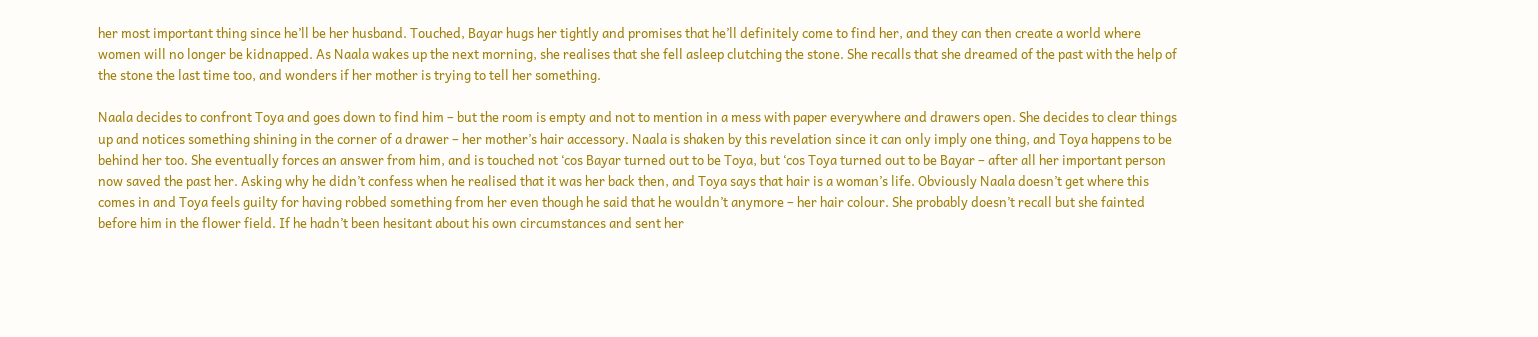her most important thing since he’ll be her husband. Touched, Bayar hugs her tightly and promises that he’ll definitely come to find her, and they can then create a world where women will no longer be kidnapped. As Naala wakes up the next morning, she realises that she fell asleep clutching the stone. She recalls that she dreamed of the past with the help of the stone the last time too, and wonders if her mother is trying to tell her something.

Naala decides to confront Toya and goes down to find him – but the room is empty and not to mention in a mess with paper everywhere and drawers open. She decides to clear things up and notices something shining in the corner of a drawer – her mother’s hair accessory. Naala is shaken by this revelation since it can only imply one thing, and Toya happens to be behind her too. She eventually forces an answer from him, and is touched not ‘cos Bayar turned out to be Toya, but ‘cos Toya turned out to be Bayar – after all her important person now saved the past her. Asking why he didn’t confess when he realised that it was her back then, and Toya says that hair is a woman’s life. Obviously Naala doesn’t get where this comes in and Toya feels guilty for having robbed something from her even though he said that he wouldn’t anymore – her hair colour. She probably doesn’t recall but she fainted before him in the flower field. If he hadn’t been hesitant about his own circumstances and sent her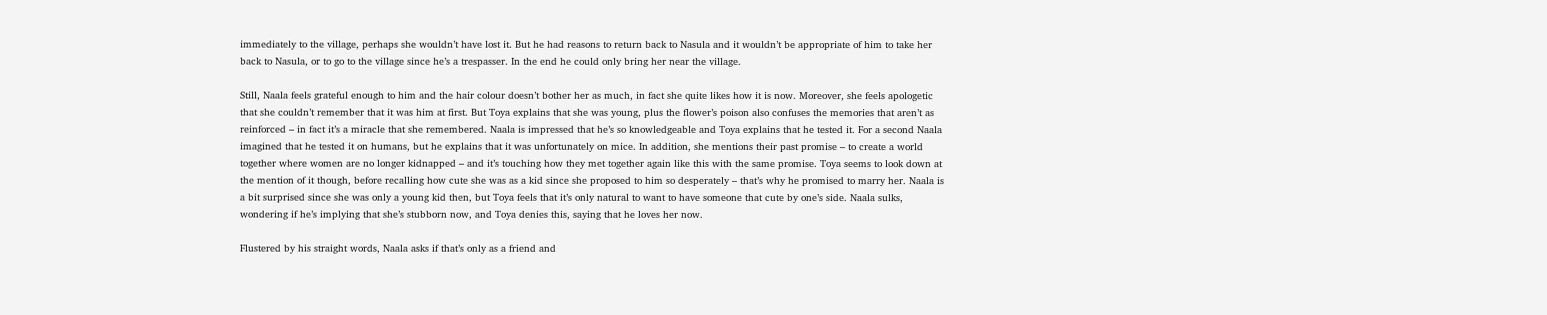immediately to the village, perhaps she wouldn’t have lost it. But he had reasons to return back to Nasula and it wouldn’t be appropriate of him to take her back to Nasula, or to go to the village since he’s a trespasser. In the end he could only bring her near the village.

Still, Naala feels grateful enough to him and the hair colour doesn’t bother her as much, in fact she quite likes how it is now. Moreover, she feels apologetic that she couldn’t remember that it was him at first. But Toya explains that she was young, plus the flower’s poison also confuses the memories that aren’t as reinforced – in fact it’s a miracle that she remembered. Naala is impressed that he’s so knowledgeable and Toya explains that he tested it. For a second Naala imagined that he tested it on humans, but he explains that it was unfortunately on mice. In addition, she mentions their past promise – to create a world together where women are no longer kidnapped – and it’s touching how they met together again like this with the same promise. Toya seems to look down at the mention of it though, before recalling how cute she was as a kid since she proposed to him so desperately – that’s why he promised to marry her. Naala is a bit surprised since she was only a young kid then, but Toya feels that it’s only natural to want to have someone that cute by one’s side. Naala sulks, wondering if he’s implying that she’s stubborn now, and Toya denies this, saying that he loves her now.

Flustered by his straight words, Naala asks if that’s only as a friend and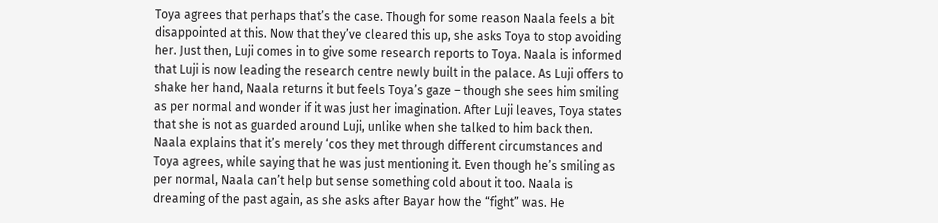Toya agrees that perhaps that’s the case. Though for some reason Naala feels a bit disappointed at this. Now that they’ve cleared this up, she asks Toya to stop avoiding her. Just then, Luji comes in to give some research reports to Toya. Naala is informed that Luji is now leading the research centre newly built in the palace. As Luji offers to shake her hand, Naala returns it but feels Toya’s gaze – though she sees him smiling as per normal and wonder if it was just her imagination. After Luji leaves, Toya states that she is not as guarded around Luji, unlike when she talked to him back then. Naala explains that it’s merely ‘cos they met through different circumstances and Toya agrees, while saying that he was just mentioning it. Even though he’s smiling as per normal, Naala can’t help but sense something cold about it too. Naala is dreaming of the past again, as she asks after Bayar how the “fight” was. He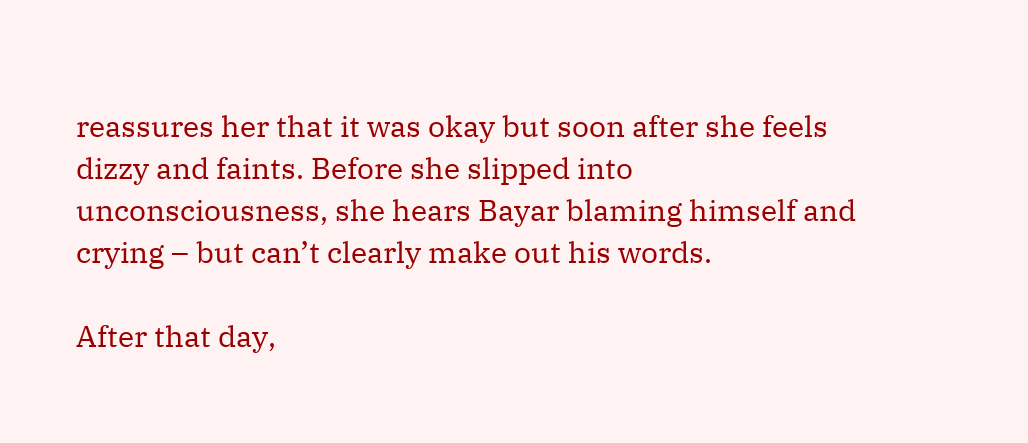reassures her that it was okay but soon after she feels dizzy and faints. Before she slipped into unconsciousness, she hears Bayar blaming himself and crying – but can’t clearly make out his words.

After that day,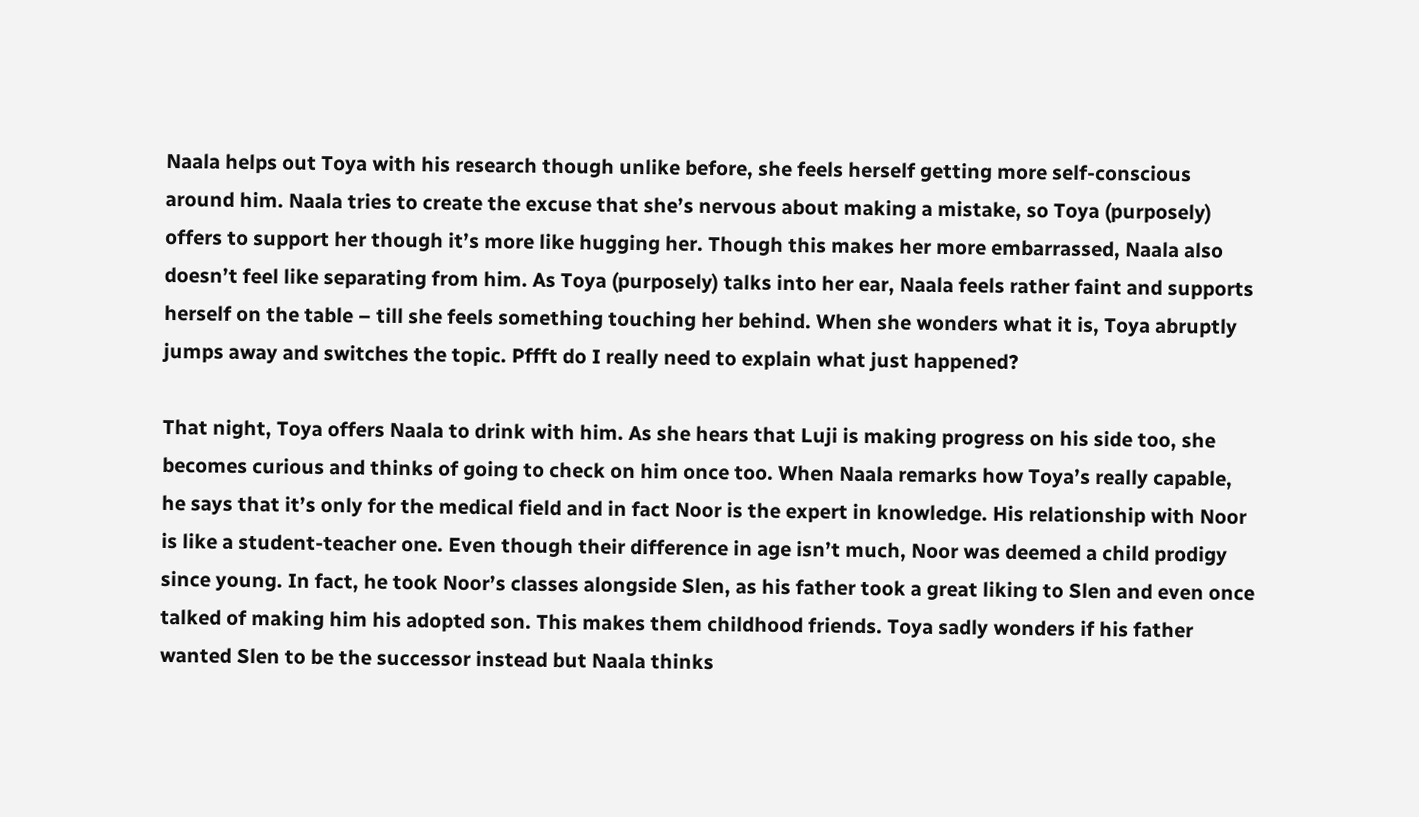Naala helps out Toya with his research though unlike before, she feels herself getting more self-conscious around him. Naala tries to create the excuse that she’s nervous about making a mistake, so Toya (purposely) offers to support her though it’s more like hugging her. Though this makes her more embarrassed, Naala also doesn’t feel like separating from him. As Toya (purposely) talks into her ear, Naala feels rather faint and supports herself on the table – till she feels something touching her behind. When she wonders what it is, Toya abruptly jumps away and switches the topic. Pffft do I really need to explain what just happened?

That night, Toya offers Naala to drink with him. As she hears that Luji is making progress on his side too, she becomes curious and thinks of going to check on him once too. When Naala remarks how Toya’s really capable, he says that it’s only for the medical field and in fact Noor is the expert in knowledge. His relationship with Noor is like a student-teacher one. Even though their difference in age isn’t much, Noor was deemed a child prodigy since young. In fact, he took Noor’s classes alongside Slen, as his father took a great liking to Slen and even once talked of making him his adopted son. This makes them childhood friends. Toya sadly wonders if his father wanted Slen to be the successor instead but Naala thinks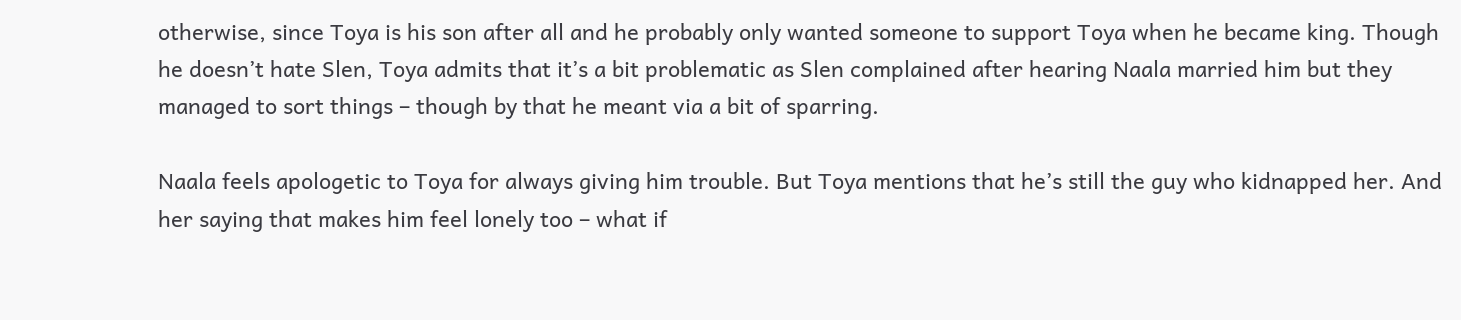otherwise, since Toya is his son after all and he probably only wanted someone to support Toya when he became king. Though he doesn’t hate Slen, Toya admits that it’s a bit problematic as Slen complained after hearing Naala married him but they managed to sort things – though by that he meant via a bit of sparring.

Naala feels apologetic to Toya for always giving him trouble. But Toya mentions that he’s still the guy who kidnapped her. And her saying that makes him feel lonely too – what if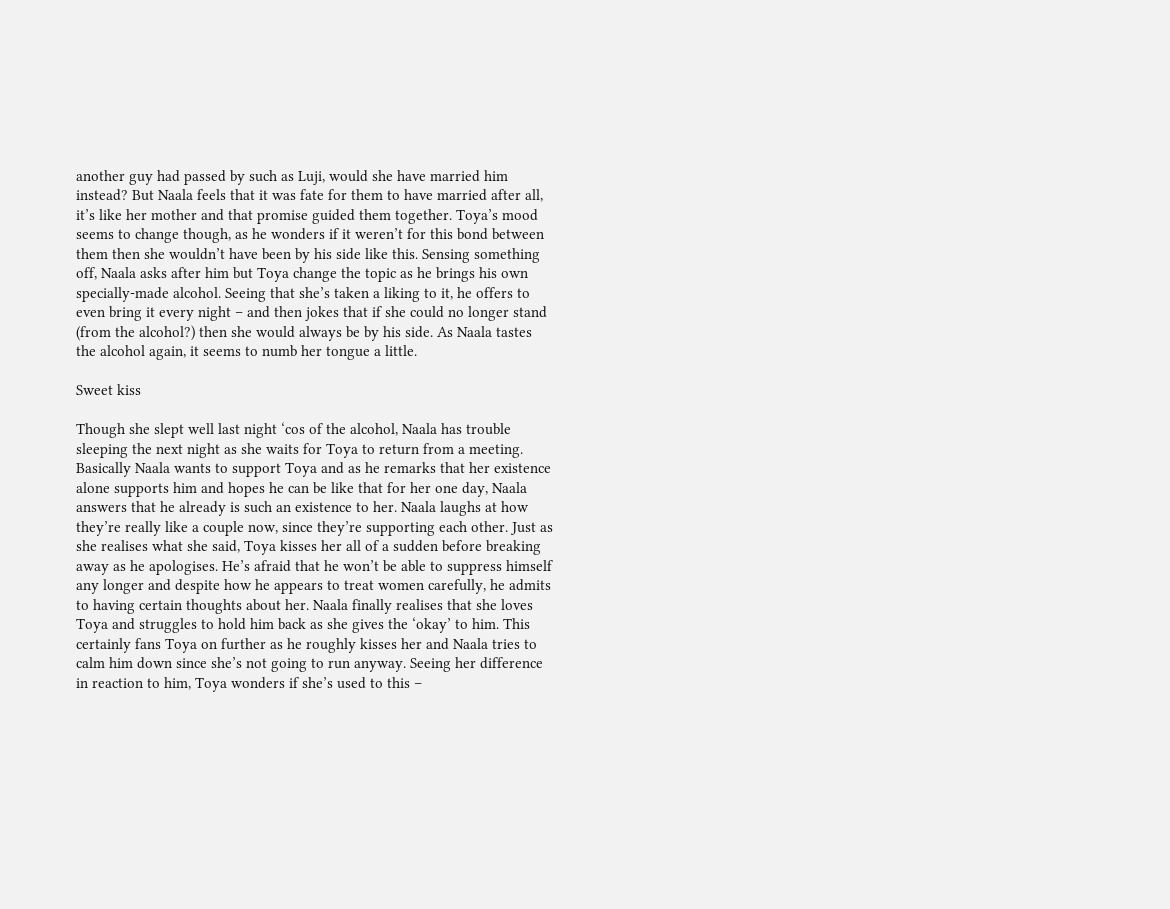another guy had passed by such as Luji, would she have married him instead? But Naala feels that it was fate for them to have married after all, it’s like her mother and that promise guided them together. Toya’s mood seems to change though, as he wonders if it weren’t for this bond between them then she wouldn’t have been by his side like this. Sensing something off, Naala asks after him but Toya change the topic as he brings his own specially-made alcohol. Seeing that she’s taken a liking to it, he offers to even bring it every night – and then jokes that if she could no longer stand (from the alcohol?) then she would always be by his side. As Naala tastes the alcohol again, it seems to numb her tongue a little.

Sweet kiss

Though she slept well last night ‘cos of the alcohol, Naala has trouble sleeping the next night as she waits for Toya to return from a meeting. Basically Naala wants to support Toya and as he remarks that her existence alone supports him and hopes he can be like that for her one day, Naala answers that he already is such an existence to her. Naala laughs at how they’re really like a couple now, since they’re supporting each other. Just as she realises what she said, Toya kisses her all of a sudden before breaking away as he apologises. He’s afraid that he won’t be able to suppress himself any longer and despite how he appears to treat women carefully, he admits to having certain thoughts about her. Naala finally realises that she loves Toya and struggles to hold him back as she gives the ‘okay’ to him. This certainly fans Toya on further as he roughly kisses her and Naala tries to calm him down since she’s not going to run anyway. Seeing her difference in reaction to him, Toya wonders if she’s used to this –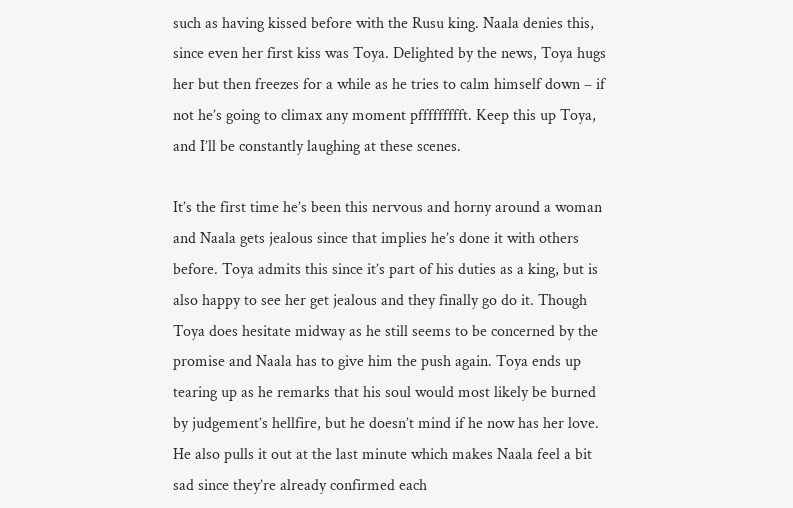such as having kissed before with the Rusu king. Naala denies this, since even her first kiss was Toya. Delighted by the news, Toya hugs her but then freezes for a while as he tries to calm himself down – if not he’s going to climax any moment pffffffffft. Keep this up Toya, and I’ll be constantly laughing at these scenes.

It’s the first time he’s been this nervous and horny around a woman and Naala gets jealous since that implies he’s done it with others before. Toya admits this since it’s part of his duties as a king, but is also happy to see her get jealous and they finally go do it. Though Toya does hesitate midway as he still seems to be concerned by the promise and Naala has to give him the push again. Toya ends up tearing up as he remarks that his soul would most likely be burned by judgement’s hellfire, but he doesn’t mind if he now has her love. He also pulls it out at the last minute which makes Naala feel a bit sad since they’re already confirmed each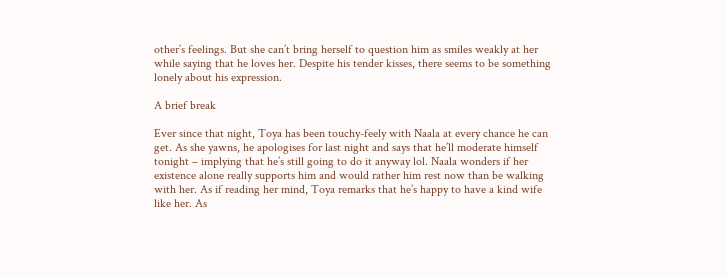other’s feelings. But she can’t bring herself to question him as smiles weakly at her while saying that he loves her. Despite his tender kisses, there seems to be something lonely about his expression.

A brief break

Ever since that night, Toya has been touchy-feely with Naala at every chance he can get. As she yawns, he apologises for last night and says that he’ll moderate himself tonight – implying that he’s still going to do it anyway lol. Naala wonders if her existence alone really supports him and would rather him rest now than be walking with her. As if reading her mind, Toya remarks that he’s happy to have a kind wife like her. As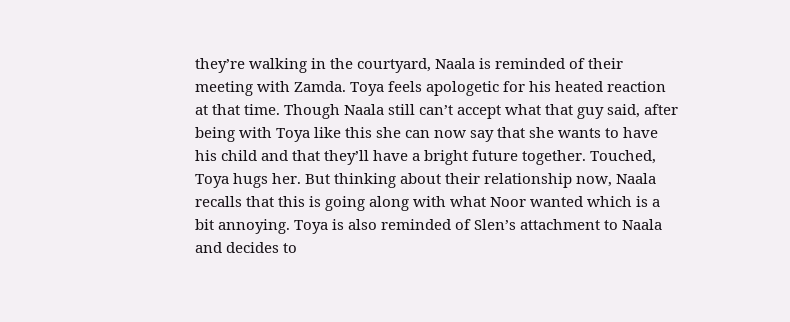they’re walking in the courtyard, Naala is reminded of their meeting with Zamda. Toya feels apologetic for his heated reaction at that time. Though Naala still can’t accept what that guy said, after being with Toya like this she can now say that she wants to have his child and that they’ll have a bright future together. Touched, Toya hugs her. But thinking about their relationship now, Naala recalls that this is going along with what Noor wanted which is a bit annoying. Toya is also reminded of Slen’s attachment to Naala and decides to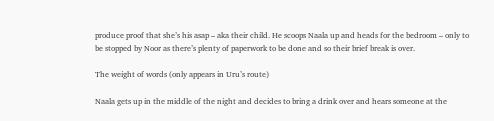produce proof that she’s his asap – aka their child. He scoops Naala up and heads for the bedroom – only to be stopped by Noor as there’s plenty of paperwork to be done and so their brief break is over.

The weight of words (only appears in Uru’s route)

Naala gets up in the middle of the night and decides to bring a drink over and hears someone at the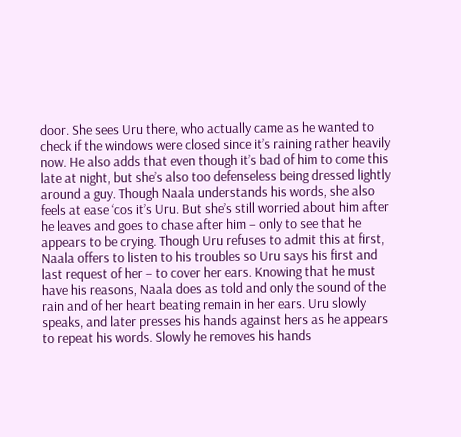door. She sees Uru there, who actually came as he wanted to check if the windows were closed since it’s raining rather heavily now. He also adds that even though it’s bad of him to come this late at night, but she’s also too defenseless being dressed lightly around a guy. Though Naala understands his words, she also feels at ease ‘cos it’s Uru. But she’s still worried about him after he leaves and goes to chase after him – only to see that he appears to be crying. Though Uru refuses to admit this at first, Naala offers to listen to his troubles so Uru says his first and last request of her – to cover her ears. Knowing that he must have his reasons, Naala does as told and only the sound of the rain and of her heart beating remain in her ears. Uru slowly speaks, and later presses his hands against hers as he appears to repeat his words. Slowly he removes his hands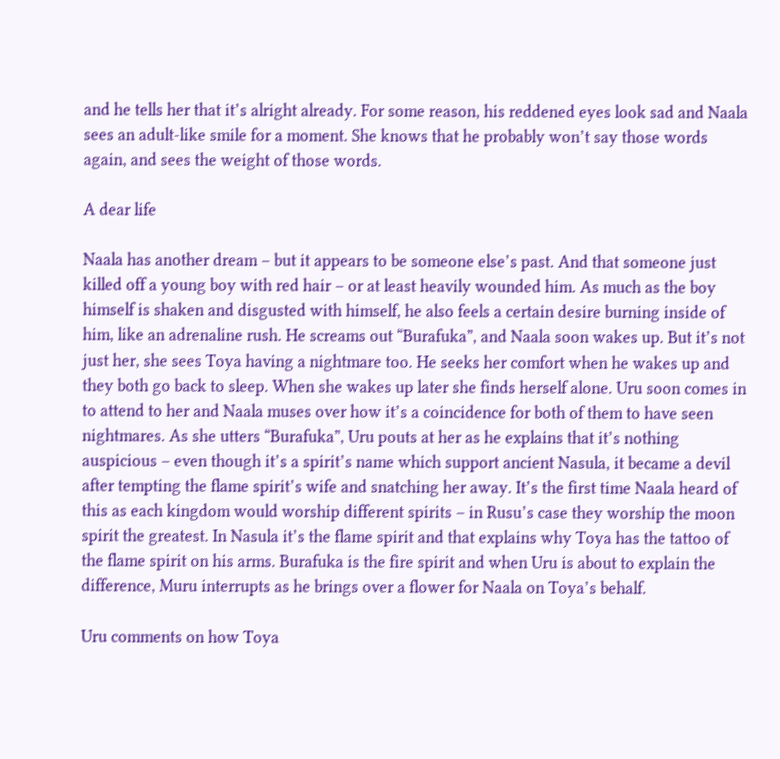and he tells her that it’s alright already. For some reason, his reddened eyes look sad and Naala sees an adult-like smile for a moment. She knows that he probably won’t say those words again, and sees the weight of those words.

A dear life

Naala has another dream – but it appears to be someone else’s past. And that someone just killed off a young boy with red hair – or at least heavily wounded him. As much as the boy himself is shaken and disgusted with himself, he also feels a certain desire burning inside of him, like an adrenaline rush. He screams out “Burafuka”, and Naala soon wakes up. But it’s not just her, she sees Toya having a nightmare too. He seeks her comfort when he wakes up and they both go back to sleep. When she wakes up later she finds herself alone. Uru soon comes in to attend to her and Naala muses over how it’s a coincidence for both of them to have seen nightmares. As she utters “Burafuka”, Uru pouts at her as he explains that it’s nothing auspicious – even though it’s a spirit’s name which support ancient Nasula, it became a devil after tempting the flame spirit’s wife and snatching her away. It’s the first time Naala heard of this as each kingdom would worship different spirits – in Rusu’s case they worship the moon spirit the greatest. In Nasula it’s the flame spirit and that explains why Toya has the tattoo of the flame spirit on his arms. Burafuka is the fire spirit and when Uru is about to explain the difference, Muru interrupts as he brings over a flower for Naala on Toya’s behalf.

Uru comments on how Toya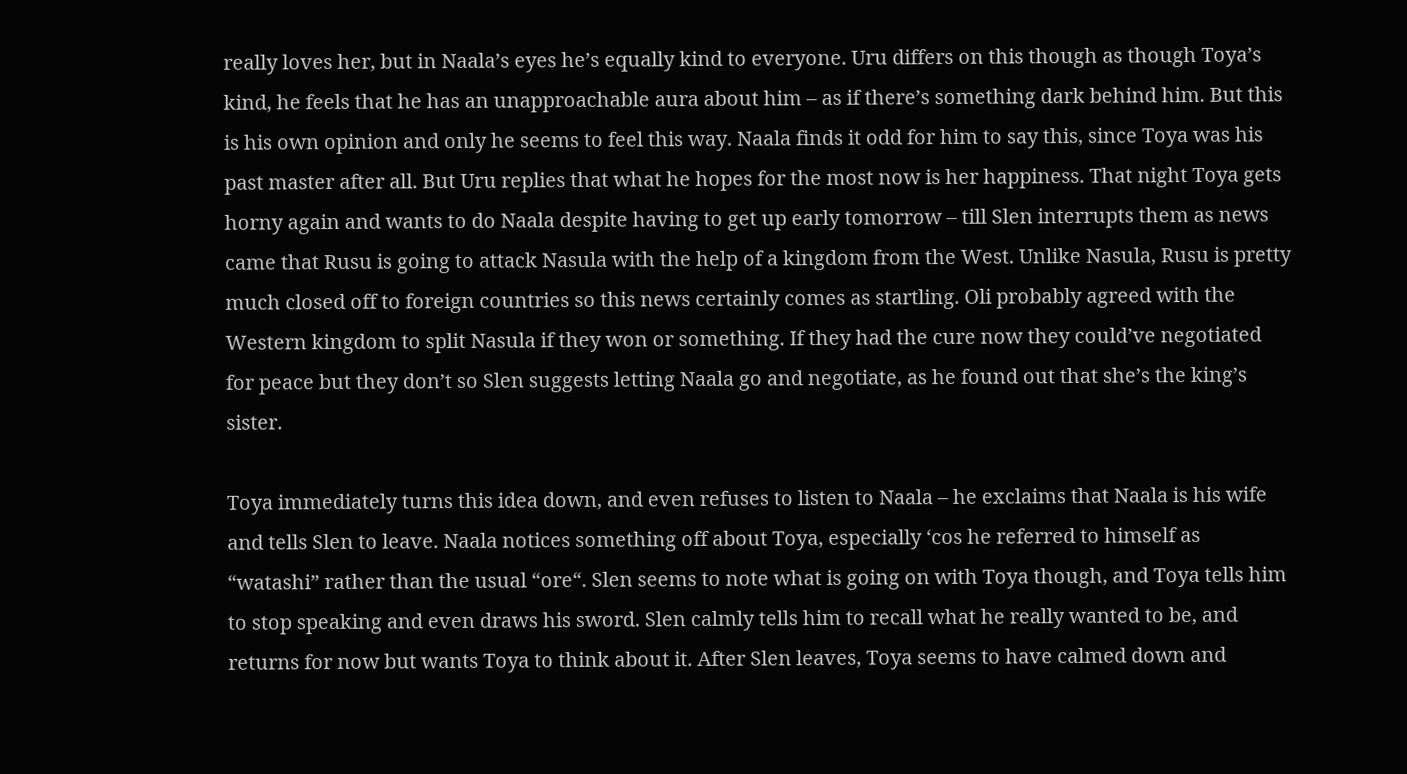really loves her, but in Naala’s eyes he’s equally kind to everyone. Uru differs on this though as though Toya’s kind, he feels that he has an unapproachable aura about him – as if there’s something dark behind him. But this is his own opinion and only he seems to feel this way. Naala finds it odd for him to say this, since Toya was his past master after all. But Uru replies that what he hopes for the most now is her happiness. That night Toya gets horny again and wants to do Naala despite having to get up early tomorrow – till Slen interrupts them as news came that Rusu is going to attack Nasula with the help of a kingdom from the West. Unlike Nasula, Rusu is pretty much closed off to foreign countries so this news certainly comes as startling. Oli probably agreed with the Western kingdom to split Nasula if they won or something. If they had the cure now they could’ve negotiated for peace but they don’t so Slen suggests letting Naala go and negotiate, as he found out that she’s the king’s sister.

Toya immediately turns this idea down, and even refuses to listen to Naala – he exclaims that Naala is his wife and tells Slen to leave. Naala notices something off about Toya, especially ‘cos he referred to himself as “watashi” rather than the usual “ore“. Slen seems to note what is going on with Toya though, and Toya tells him to stop speaking and even draws his sword. Slen calmly tells him to recall what he really wanted to be, and returns for now but wants Toya to think about it. After Slen leaves, Toya seems to have calmed down and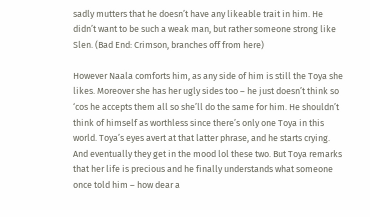sadly mutters that he doesn’t have any likeable trait in him. He didn’t want to be such a weak man, but rather someone strong like Slen. (Bad End: Crimson, branches off from here)

However Naala comforts him, as any side of him is still the Toya she likes. Moreover she has her ugly sides too – he just doesn’t think so ‘cos he accepts them all so she’ll do the same for him. He shouldn’t think of himself as worthless since there’s only one Toya in this world. Toya’s eyes avert at that latter phrase, and he starts crying. And eventually they get in the mood lol these two. But Toya remarks that her life is precious and he finally understands what someone once told him – how dear a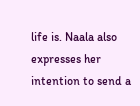life is. Naala also expresses her intention to send a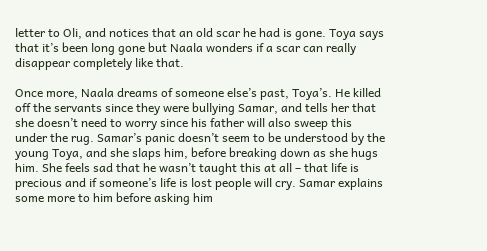letter to Oli, and notices that an old scar he had is gone. Toya says that it’s been long gone but Naala wonders if a scar can really disappear completely like that.

Once more, Naala dreams of someone else’s past, Toya’s. He killed off the servants since they were bullying Samar, and tells her that she doesn’t need to worry since his father will also sweep this under the rug. Samar’s panic doesn’t seem to be understood by the young Toya, and she slaps him, before breaking down as she hugs him. She feels sad that he wasn’t taught this at all – that life is precious and if someone’s life is lost people will cry. Samar explains some more to him before asking him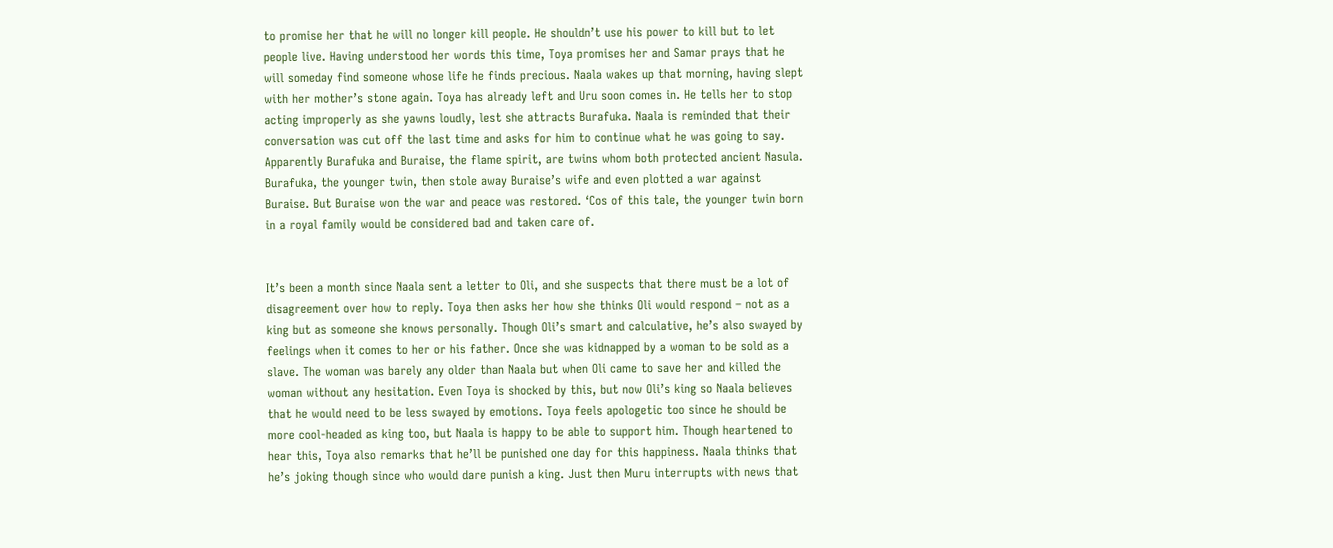to promise her that he will no longer kill people. He shouldn’t use his power to kill but to let people live. Having understood her words this time, Toya promises her and Samar prays that he will someday find someone whose life he finds precious. Naala wakes up that morning, having slept with her mother’s stone again. Toya has already left and Uru soon comes in. He tells her to stop acting improperly as she yawns loudly, lest she attracts Burafuka. Naala is reminded that their conversation was cut off the last time and asks for him to continue what he was going to say. Apparently Burafuka and Buraise, the flame spirit, are twins whom both protected ancient Nasula. Burafuka, the younger twin, then stole away Buraise’s wife and even plotted a war against Buraise. But Buraise won the war and peace was restored. ‘Cos of this tale, the younger twin born in a royal family would be considered bad and taken care of.


It’s been a month since Naala sent a letter to Oli, and she suspects that there must be a lot of disagreement over how to reply. Toya then asks her how she thinks Oli would respond – not as a king but as someone she knows personally. Though Oli’s smart and calculative, he’s also swayed by feelings when it comes to her or his father. Once she was kidnapped by a woman to be sold as a slave. The woman was barely any older than Naala but when Oli came to save her and killed the woman without any hesitation. Even Toya is shocked by this, but now Oli’s king so Naala believes that he would need to be less swayed by emotions. Toya feels apologetic too since he should be more cool-headed as king too, but Naala is happy to be able to support him. Though heartened to hear this, Toya also remarks that he’ll be punished one day for this happiness. Naala thinks that he’s joking though since who would dare punish a king. Just then Muru interrupts with news that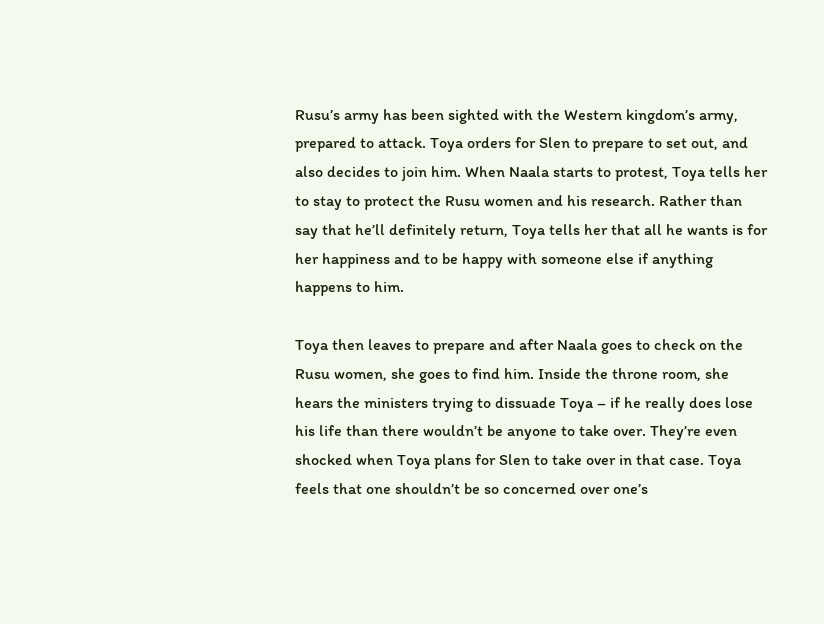Rusu’s army has been sighted with the Western kingdom’s army, prepared to attack. Toya orders for Slen to prepare to set out, and also decides to join him. When Naala starts to protest, Toya tells her to stay to protect the Rusu women and his research. Rather than say that he’ll definitely return, Toya tells her that all he wants is for her happiness and to be happy with someone else if anything happens to him.

Toya then leaves to prepare and after Naala goes to check on the Rusu women, she goes to find him. Inside the throne room, she hears the ministers trying to dissuade Toya – if he really does lose his life than there wouldn’t be anyone to take over. They’re even shocked when Toya plans for Slen to take over in that case. Toya feels that one shouldn’t be so concerned over one’s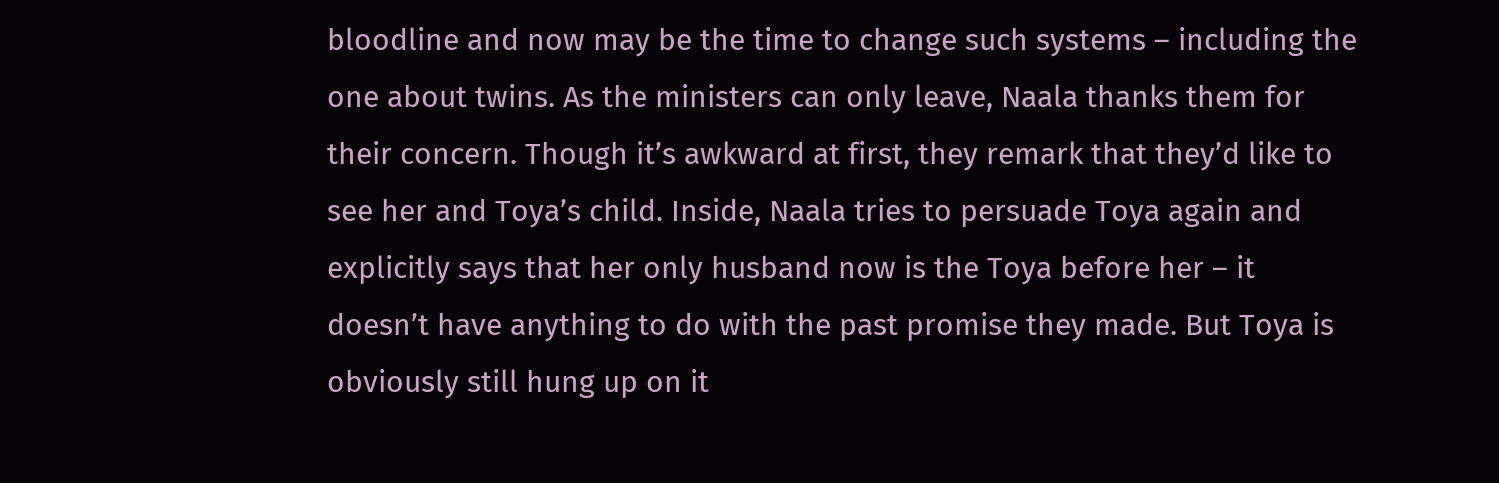bloodline and now may be the time to change such systems – including the one about twins. As the ministers can only leave, Naala thanks them for their concern. Though it’s awkward at first, they remark that they’d like to see her and Toya’s child. Inside, Naala tries to persuade Toya again and explicitly says that her only husband now is the Toya before her – it doesn’t have anything to do with the past promise they made. But Toya is obviously still hung up on it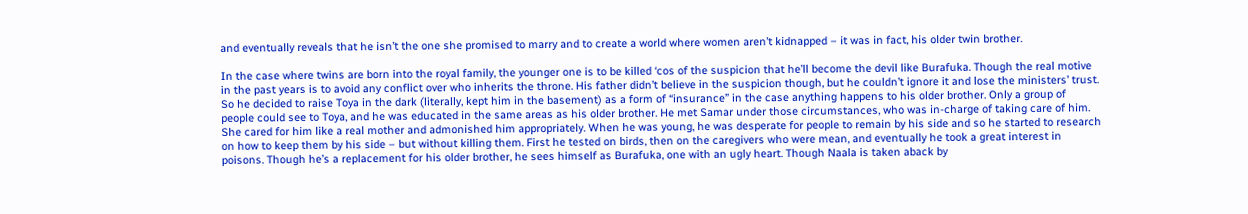and eventually reveals that he isn’t the one she promised to marry and to create a world where women aren’t kidnapped – it was in fact, his older twin brother.

In the case where twins are born into the royal family, the younger one is to be killed ‘cos of the suspicion that he’ll become the devil like Burafuka. Though the real motive in the past years is to avoid any conflict over who inherits the throne. His father didn’t believe in the suspicion though, but he couldn’t ignore it and lose the ministers’ trust. So he decided to raise Toya in the dark (literally, kept him in the basement) as a form of “insurance” in the case anything happens to his older brother. Only a group of people could see to Toya, and he was educated in the same areas as his older brother. He met Samar under those circumstances, who was in-charge of taking care of him. She cared for him like a real mother and admonished him appropriately. When he was young, he was desperate for people to remain by his side and so he started to research on how to keep them by his side – but without killing them. First he tested on birds, then on the caregivers who were mean, and eventually he took a great interest in poisons. Though he’s a replacement for his older brother, he sees himself as Burafuka, one with an ugly heart. Though Naala is taken aback by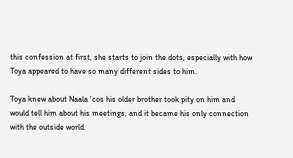this confession at first, she starts to join the dots, especially with how Toya appeared to have so many different sides to him.

Toya knew about Naala ‘cos his older brother took pity on him and would tell him about his meetings, and it became his only connection with the outside world.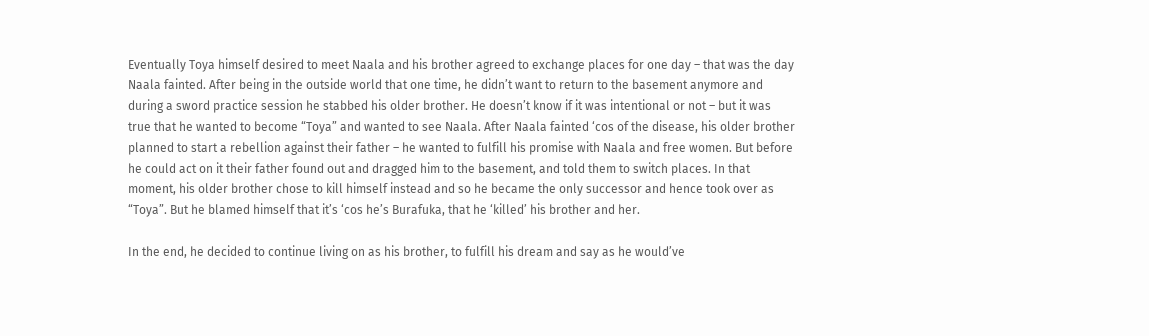Eventually Toya himself desired to meet Naala and his brother agreed to exchange places for one day – that was the day Naala fainted. After being in the outside world that one time, he didn’t want to return to the basement anymore and during a sword practice session he stabbed his older brother. He doesn’t know if it was intentional or not – but it was true that he wanted to become “Toya” and wanted to see Naala. After Naala fainted ‘cos of the disease, his older brother planned to start a rebellion against their father – he wanted to fulfill his promise with Naala and free women. But before he could act on it their father found out and dragged him to the basement, and told them to switch places. In that moment, his older brother chose to kill himself instead and so he became the only successor and hence took over as “Toya”. But he blamed himself that it’s ‘cos he’s Burafuka, that he ‘killed’ his brother and her.

In the end, he decided to continue living on as his brother, to fulfill his dream and say as he would’ve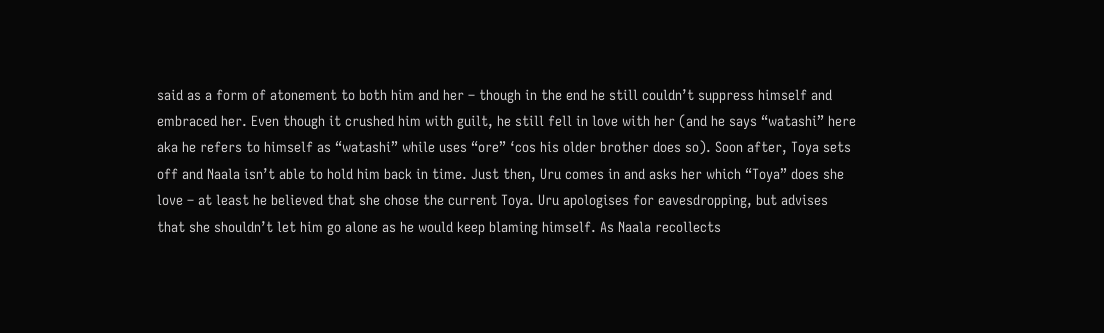said as a form of atonement to both him and her – though in the end he still couldn’t suppress himself and embraced her. Even though it crushed him with guilt, he still fell in love with her (and he says “watashi” here aka he refers to himself as “watashi” while uses “ore” ‘cos his older brother does so). Soon after, Toya sets off and Naala isn’t able to hold him back in time. Just then, Uru comes in and asks her which “Toya” does she love – at least he believed that she chose the current Toya. Uru apologises for eavesdropping, but advises that she shouldn’t let him go alone as he would keep blaming himself. As Naala recollects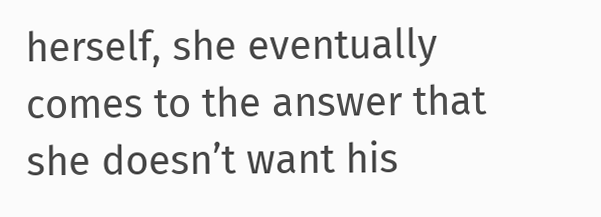herself, she eventually comes to the answer that she doesn’t want his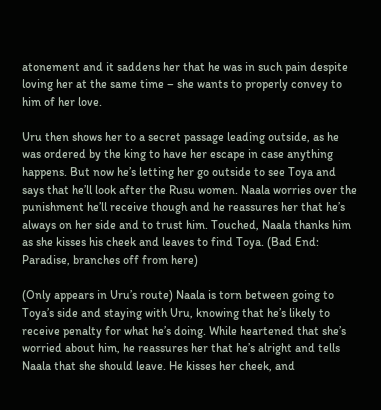atonement and it saddens her that he was in such pain despite loving her at the same time – she wants to properly convey to him of her love.

Uru then shows her to a secret passage leading outside, as he was ordered by the king to have her escape in case anything happens. But now he’s letting her go outside to see Toya and says that he’ll look after the Rusu women. Naala worries over the punishment he’ll receive though and he reassures her that he’s always on her side and to trust him. Touched, Naala thanks him as she kisses his cheek and leaves to find Toya. (Bad End: Paradise, branches off from here)

(Only appears in Uru’s route) Naala is torn between going to Toya’s side and staying with Uru, knowing that he’s likely to receive penalty for what he’s doing. While heartened that she’s worried about him, he reassures her that he’s alright and tells Naala that she should leave. He kisses her cheek, and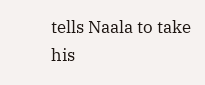tells Naala to take his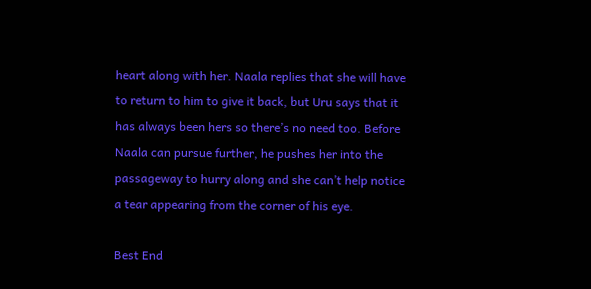heart along with her. Naala replies that she will have to return to him to give it back, but Uru says that it has always been hers so there’s no need too. Before Naala can pursue further, he pushes her into the passageway to hurry along and she can’t help notice a tear appearing from the corner of his eye.

Best End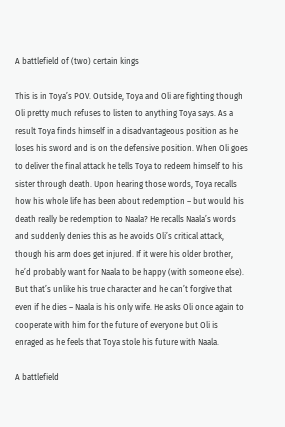A battlefield of (two) certain kings

This is in Toya’s POV. Outside, Toya and Oli are fighting though Oli pretty much refuses to listen to anything Toya says. As a result Toya finds himself in a disadvantageous position as he loses his sword and is on the defensive position. When Oli goes to deliver the final attack he tells Toya to redeem himself to his sister through death. Upon hearing those words, Toya recalls how his whole life has been about redemption – but would his death really be redemption to Naala? He recalls Naala’s words and suddenly denies this as he avoids Oli’s critical attack, though his arm does get injured. If it were his older brother, he’d probably want for Naala to be happy (with someone else). But that’s unlike his true character and he can’t forgive that even if he dies – Naala is his only wife. He asks Oli once again to cooperate with him for the future of everyone but Oli is enraged as he feels that Toya stole his future with Naala.

A battlefield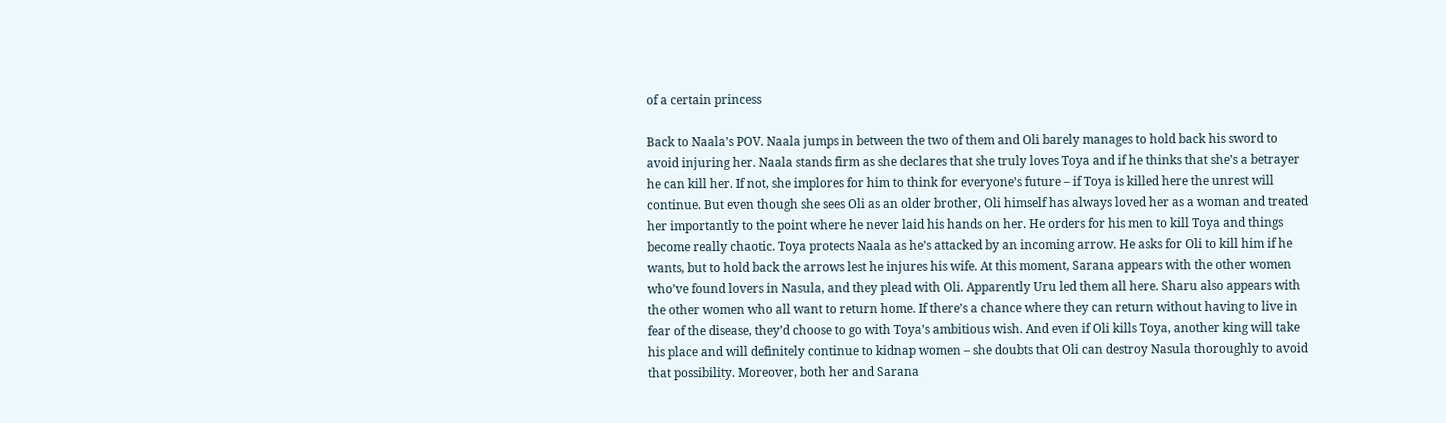of a certain princess

Back to Naala’s POV. Naala jumps in between the two of them and Oli barely manages to hold back his sword to avoid injuring her. Naala stands firm as she declares that she truly loves Toya and if he thinks that she’s a betrayer he can kill her. If not, she implores for him to think for everyone’s future – if Toya is killed here the unrest will continue. But even though she sees Oli as an older brother, Oli himself has always loved her as a woman and treated her importantly to the point where he never laid his hands on her. He orders for his men to kill Toya and things become really chaotic. Toya protects Naala as he’s attacked by an incoming arrow. He asks for Oli to kill him if he wants, but to hold back the arrows lest he injures his wife. At this moment, Sarana appears with the other women who’ve found lovers in Nasula, and they plead with Oli. Apparently Uru led them all here. Sharu also appears with the other women who all want to return home. If there’s a chance where they can return without having to live in fear of the disease, they’d choose to go with Toya’s ambitious wish. And even if Oli kills Toya, another king will take his place and will definitely continue to kidnap women – she doubts that Oli can destroy Nasula thoroughly to avoid that possibility. Moreover, both her and Sarana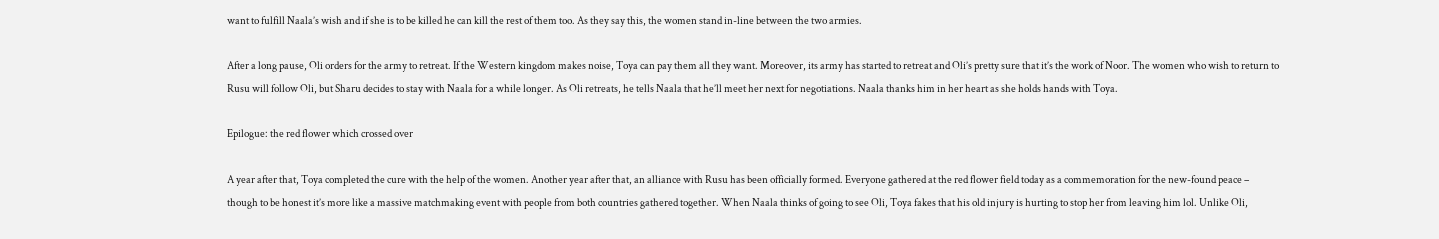want to fulfill Naala’s wish and if she is to be killed he can kill the rest of them too. As they say this, the women stand in-line between the two armies.

After a long pause, Oli orders for the army to retreat. If the Western kingdom makes noise, Toya can pay them all they want. Moreover, its army has started to retreat and Oli’s pretty sure that it’s the work of Noor. The women who wish to return to Rusu will follow Oli, but Sharu decides to stay with Naala for a while longer. As Oli retreats, he tells Naala that he’ll meet her next for negotiations. Naala thanks him in her heart as she holds hands with Toya.

Epilogue: the red flower which crossed over

A year after that, Toya completed the cure with the help of the women. Another year after that, an alliance with Rusu has been officially formed. Everyone gathered at the red flower field today as a commemoration for the new-found peace – though to be honest it’s more like a massive matchmaking event with people from both countries gathered together. When Naala thinks of going to see Oli, Toya fakes that his old injury is hurting to stop her from leaving him lol. Unlike Oli,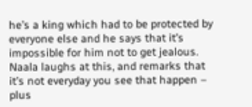he’s a king which had to be protected by everyone else and he says that it’s impossible for him not to get jealous. Naala laughs at this, and remarks that it’s not everyday you see that happen – plus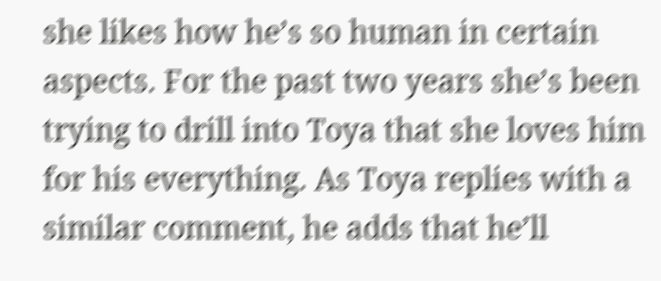she likes how he’s so human in certain aspects. For the past two years she’s been trying to drill into Toya that she loves him for his everything. As Toya replies with a similar comment, he adds that he’ll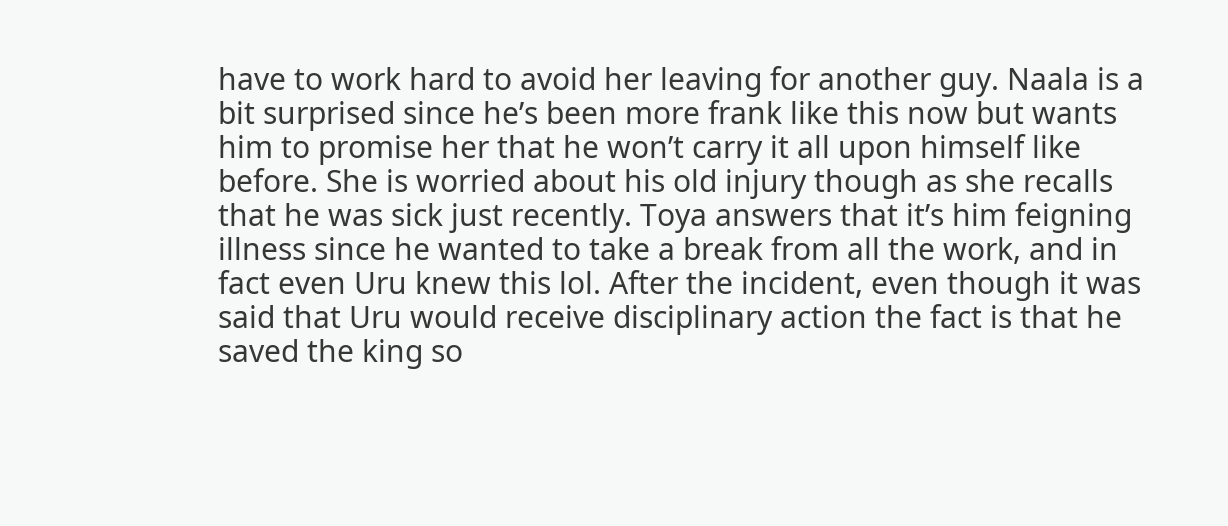have to work hard to avoid her leaving for another guy. Naala is a bit surprised since he’s been more frank like this now but wants him to promise her that he won’t carry it all upon himself like before. She is worried about his old injury though as she recalls that he was sick just recently. Toya answers that it’s him feigning illness since he wanted to take a break from all the work, and in fact even Uru knew this lol. After the incident, even though it was said that Uru would receive disciplinary action the fact is that he saved the king so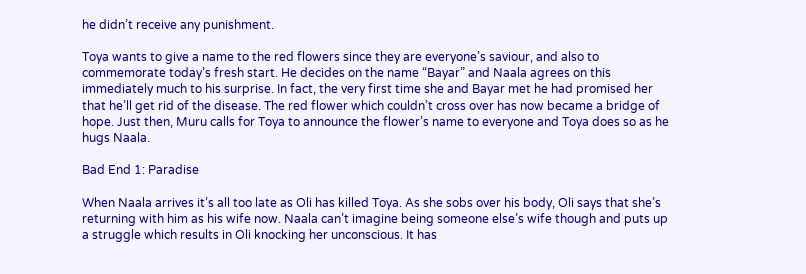he didn’t receive any punishment.

Toya wants to give a name to the red flowers since they are everyone’s saviour, and also to commemorate today’s fresh start. He decides on the name “Bayar” and Naala agrees on this immediately much to his surprise. In fact, the very first time she and Bayar met he had promised her that he’ll get rid of the disease. The red flower which couldn’t cross over has now became a bridge of hope. Just then, Muru calls for Toya to announce the flower’s name to everyone and Toya does so as he hugs Naala.

Bad End 1: Paradise

When Naala arrives it’s all too late as Oli has killed Toya. As she sobs over his body, Oli says that she’s returning with him as his wife now. Naala can’t imagine being someone else’s wife though and puts up a struggle which results in Oli knocking her unconscious. It has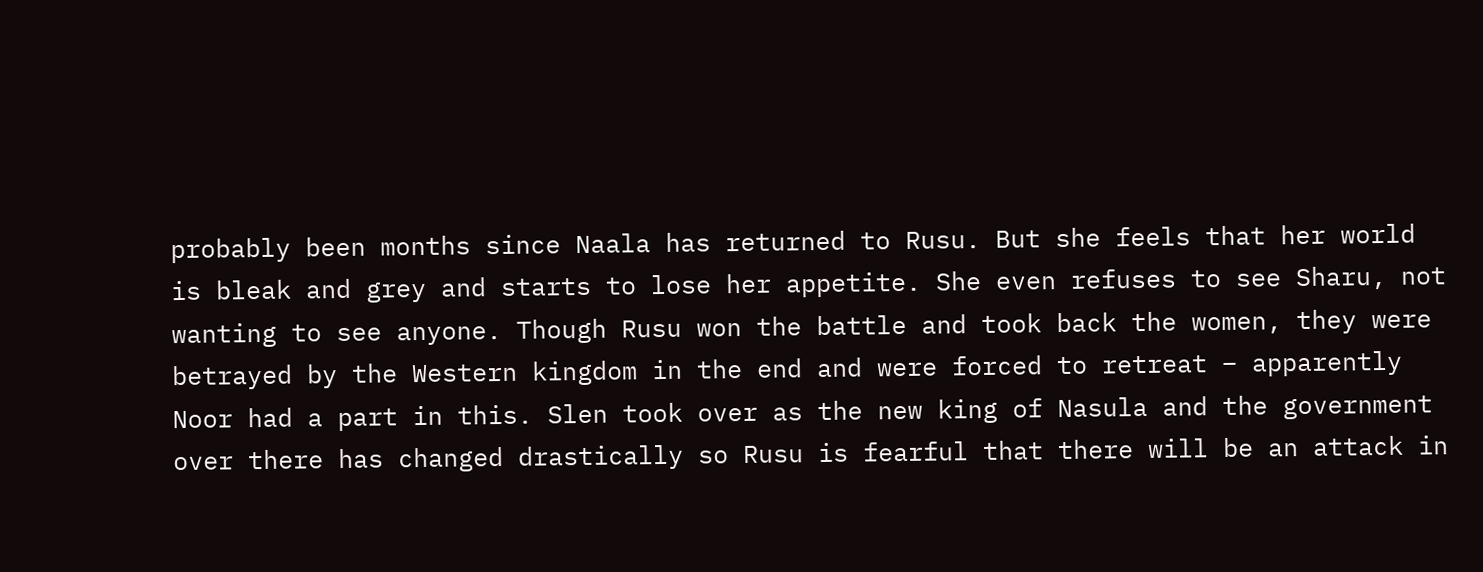probably been months since Naala has returned to Rusu. But she feels that her world is bleak and grey and starts to lose her appetite. She even refuses to see Sharu, not wanting to see anyone. Though Rusu won the battle and took back the women, they were betrayed by the Western kingdom in the end and were forced to retreat – apparently Noor had a part in this. Slen took over as the new king of Nasula and the government over there has changed drastically so Rusu is fearful that there will be an attack in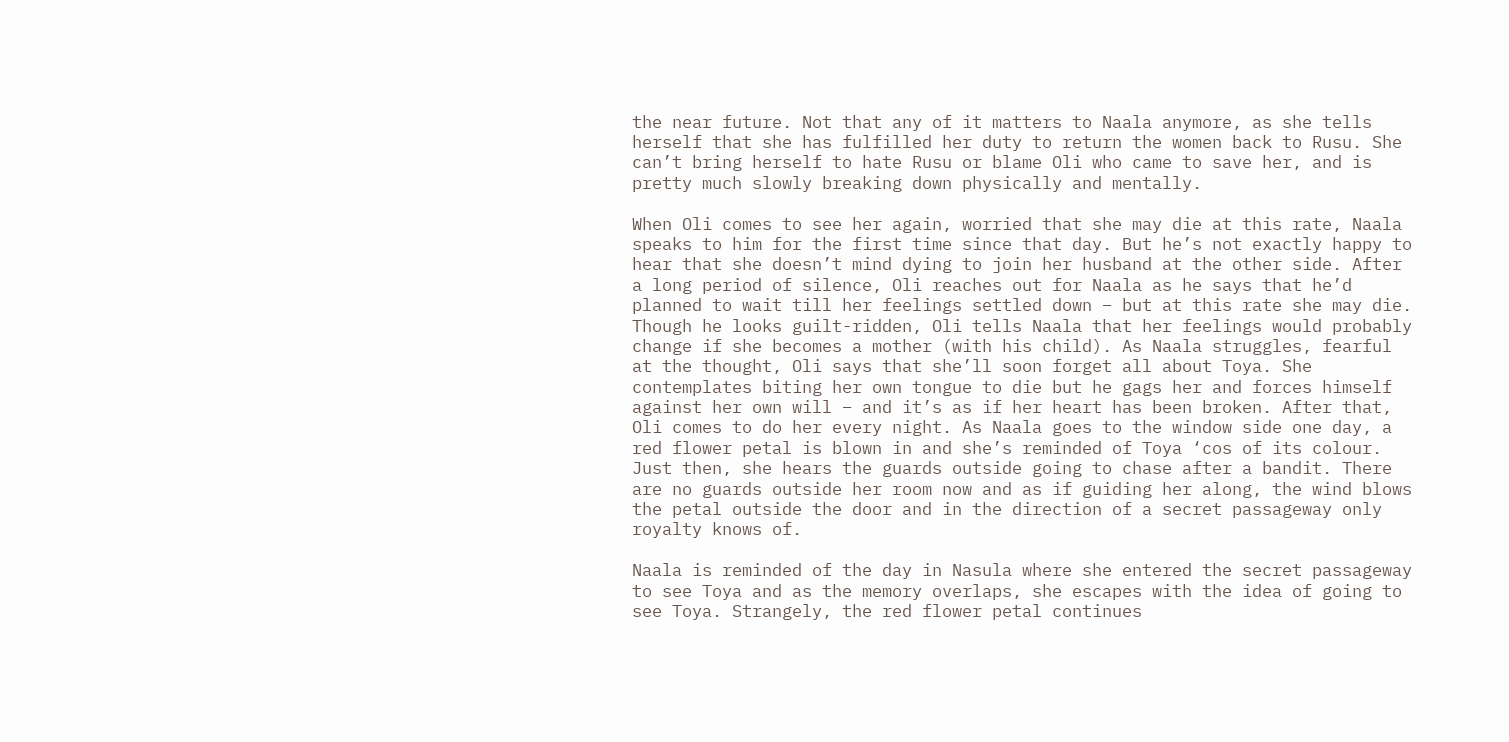the near future. Not that any of it matters to Naala anymore, as she tells herself that she has fulfilled her duty to return the women back to Rusu. She can’t bring herself to hate Rusu or blame Oli who came to save her, and is pretty much slowly breaking down physically and mentally.

When Oli comes to see her again, worried that she may die at this rate, Naala speaks to him for the first time since that day. But he’s not exactly happy to hear that she doesn’t mind dying to join her husband at the other side. After a long period of silence, Oli reaches out for Naala as he says that he’d planned to wait till her feelings settled down – but at this rate she may die. Though he looks guilt-ridden, Oli tells Naala that her feelings would probably change if she becomes a mother (with his child). As Naala struggles, fearful at the thought, Oli says that she’ll soon forget all about Toya. She contemplates biting her own tongue to die but he gags her and forces himself against her own will – and it’s as if her heart has been broken. After that, Oli comes to do her every night. As Naala goes to the window side one day, a red flower petal is blown in and she’s reminded of Toya ‘cos of its colour. Just then, she hears the guards outside going to chase after a bandit. There are no guards outside her room now and as if guiding her along, the wind blows the petal outside the door and in the direction of a secret passageway only royalty knows of.

Naala is reminded of the day in Nasula where she entered the secret passageway to see Toya and as the memory overlaps, she escapes with the idea of going to see Toya. Strangely, the red flower petal continues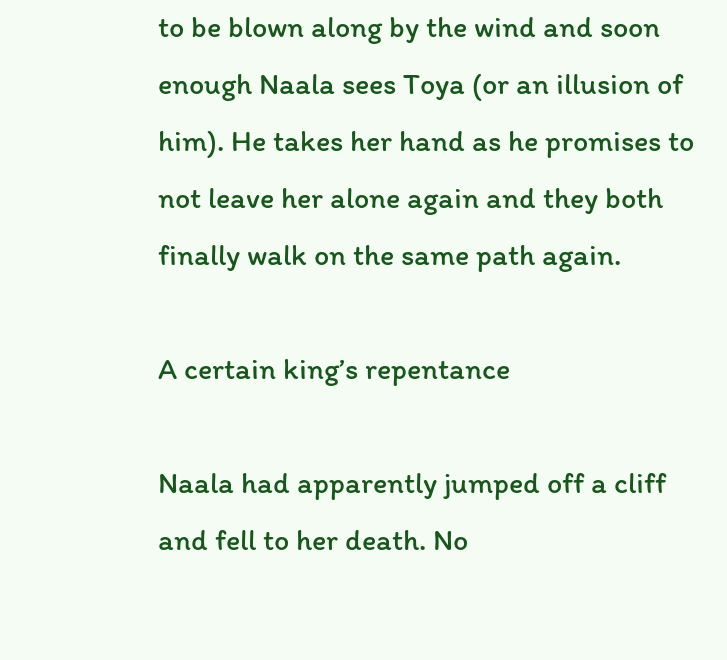to be blown along by the wind and soon enough Naala sees Toya (or an illusion of him). He takes her hand as he promises to not leave her alone again and they both finally walk on the same path again.

A certain king’s repentance

Naala had apparently jumped off a cliff and fell to her death. No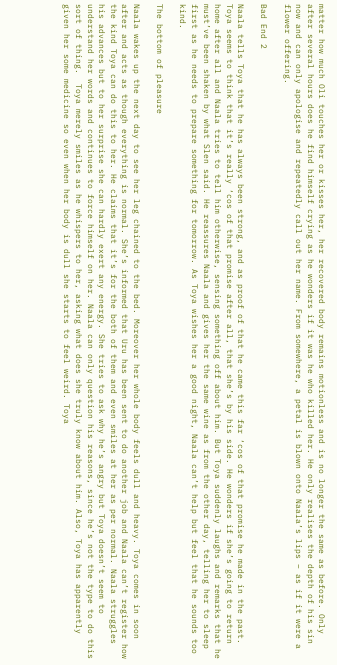matter how much Oli touches her or kisses her, her recovered body remains motionless and is no longer the same as before. Only after several hours does he find himself crying as he wonders if it was he who killed her. He only realises the depth of his sin now and can only apologise and repeatedly call out her name. From somewhere, a petal is blown onto Naala’s lips – as if it were a flower offering.

Bad End 2

Naala tells Toya that he has always been strong, and as proof of that he came this far ‘cos of that promise he made in the past. Toya seems to think that it’s really ‘cos of that promise after all, that she’s by his side. He wonders if she’s going to return home after all and Naala tries to tell him otherwise, sensing something off about him. But Toya suddenly laughs and remarks that he must’ve been shaken by what Slen said. He reassures Naala and gives her the same wine as from the other day, telling her to sleep first as he needs to prepare something for tomorrow. As Toya wishes her a good night, Naala can’t help but feel that he sounds too kind.

The bottom of pleasure

Naala wakes up the next day to see her leg chained to the bed. Moreover her whole body feels dull and heavy. Toya comes in soon after and acts as though everything is normal. She’s informed that Uru has been sent to do another job and Naala can’t register how the kind Toya can do this to her. He claims that it’s for the both of them and even smiles at her as per normal. Naala struggles his advances but to her surprise she can hardly exert any energy. She tries to ask why he’s angry but Toya doesn’t seem to understand her words and continues to force himself on her. Naala can only question his reasons, since he’s not the type to do this sort of thing.  Toya merely smiles as he whispers to her, asking what does she truly know about him. Also, Toya has apparently given her some medicine so even when her body is dull she starts to feel weird. Toya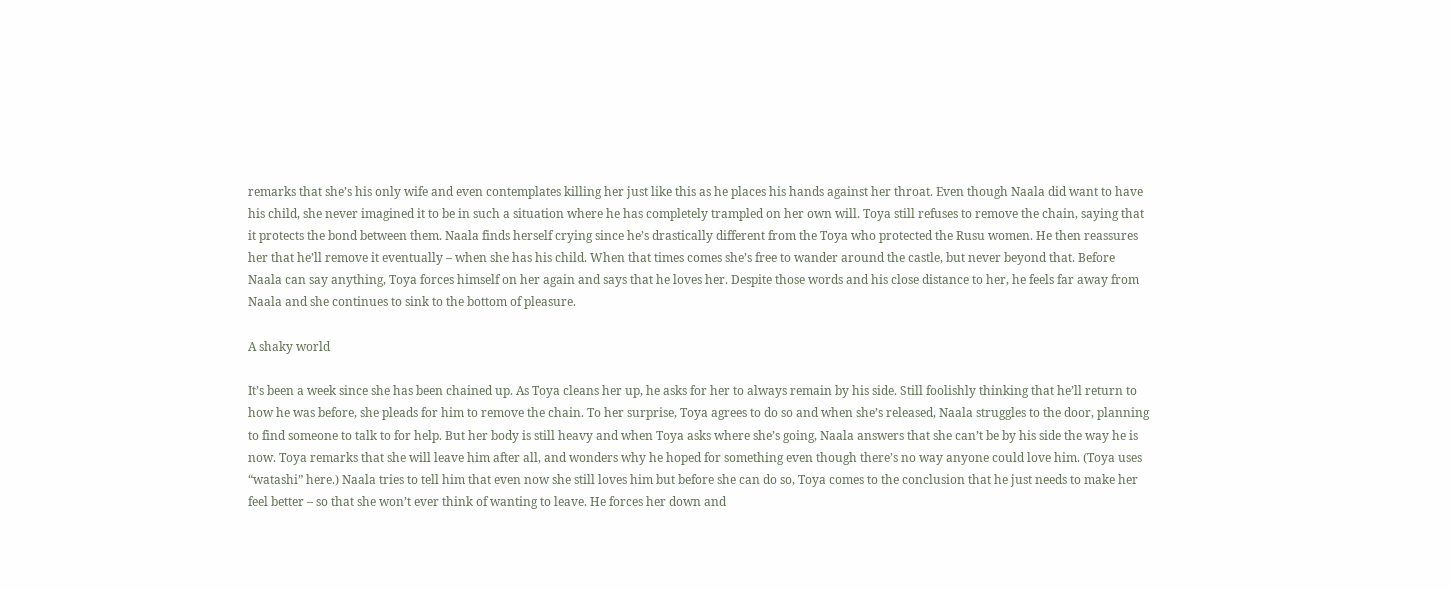remarks that she’s his only wife and even contemplates killing her just like this as he places his hands against her throat. Even though Naala did want to have his child, she never imagined it to be in such a situation where he has completely trampled on her own will. Toya still refuses to remove the chain, saying that it protects the bond between them. Naala finds herself crying since he’s drastically different from the Toya who protected the Rusu women. He then reassures her that he’ll remove it eventually – when she has his child. When that times comes she’s free to wander around the castle, but never beyond that. Before Naala can say anything, Toya forces himself on her again and says that he loves her. Despite those words and his close distance to her, he feels far away from Naala and she continues to sink to the bottom of pleasure.

A shaky world

It’s been a week since she has been chained up. As Toya cleans her up, he asks for her to always remain by his side. Still foolishly thinking that he’ll return to how he was before, she pleads for him to remove the chain. To her surprise, Toya agrees to do so and when she’s released, Naala struggles to the door, planning to find someone to talk to for help. But her body is still heavy and when Toya asks where she’s going, Naala answers that she can’t be by his side the way he is now. Toya remarks that she will leave him after all, and wonders why he hoped for something even though there’s no way anyone could love him. (Toya uses “watashi” here.) Naala tries to tell him that even now she still loves him but before she can do so, Toya comes to the conclusion that he just needs to make her feel better – so that she won’t ever think of wanting to leave. He forces her down and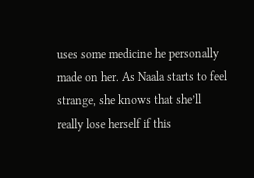uses some medicine he personally made on her. As Naala starts to feel strange, she knows that she’ll really lose herself if this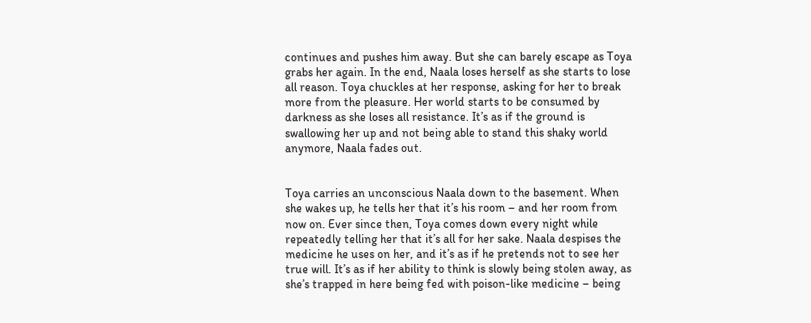continues and pushes him away. But she can barely escape as Toya grabs her again. In the end, Naala loses herself as she starts to lose all reason. Toya chuckles at her response, asking for her to break more from the pleasure. Her world starts to be consumed by darkness as she loses all resistance. It’s as if the ground is swallowing her up and not being able to stand this shaky world anymore, Naala fades out.


Toya carries an unconscious Naala down to the basement. When she wakes up, he tells her that it’s his room – and her room from now on. Ever since then, Toya comes down every night while repeatedly telling her that it’s all for her sake. Naala despises the medicine he uses on her, and it’s as if he pretends not to see her true will. It’s as if her ability to think is slowly being stolen away, as she’s trapped in here being fed with poison-like medicine – being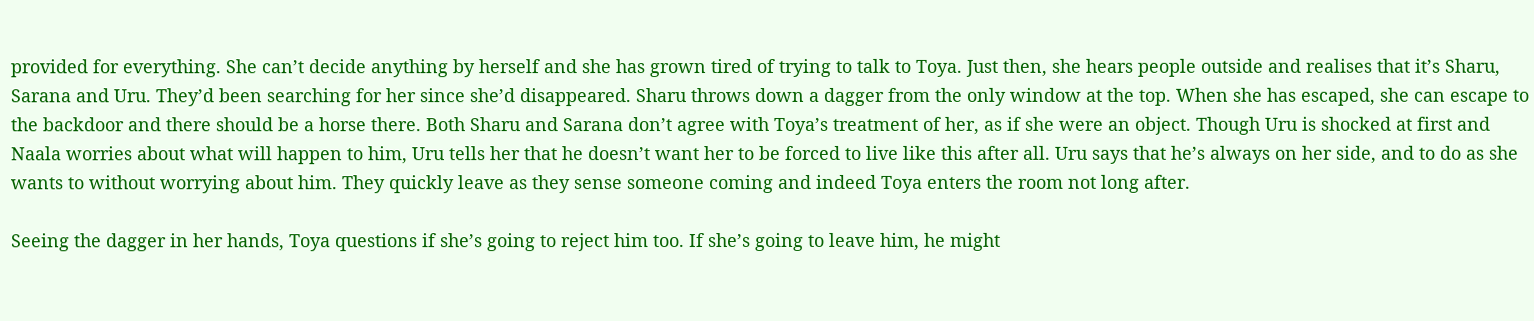provided for everything. She can’t decide anything by herself and she has grown tired of trying to talk to Toya. Just then, she hears people outside and realises that it’s Sharu, Sarana and Uru. They’d been searching for her since she’d disappeared. Sharu throws down a dagger from the only window at the top. When she has escaped, she can escape to the backdoor and there should be a horse there. Both Sharu and Sarana don’t agree with Toya’s treatment of her, as if she were an object. Though Uru is shocked at first and Naala worries about what will happen to him, Uru tells her that he doesn’t want her to be forced to live like this after all. Uru says that he’s always on her side, and to do as she wants to without worrying about him. They quickly leave as they sense someone coming and indeed Toya enters the room not long after.

Seeing the dagger in her hands, Toya questions if she’s going to reject him too. If she’s going to leave him, he might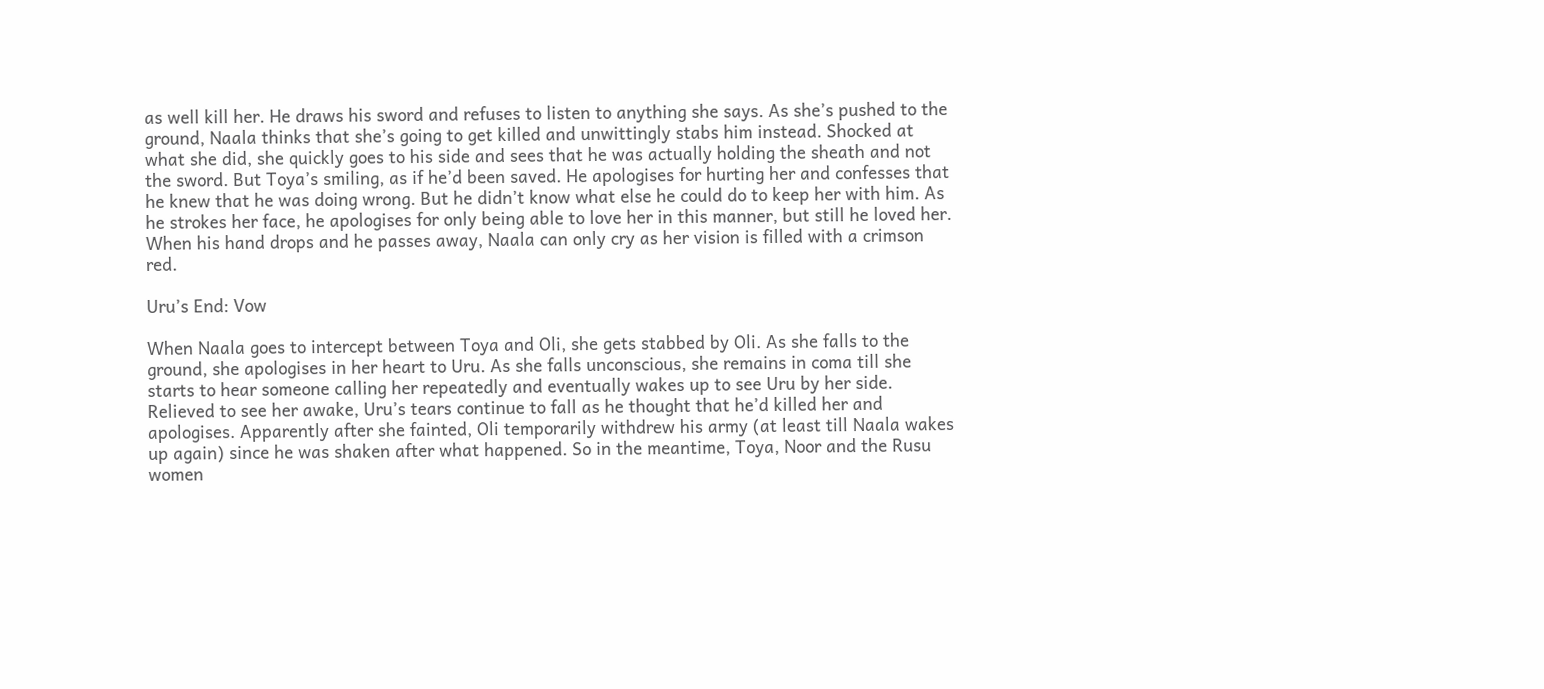as well kill her. He draws his sword and refuses to listen to anything she says. As she’s pushed to the ground, Naala thinks that she’s going to get killed and unwittingly stabs him instead. Shocked at what she did, she quickly goes to his side and sees that he was actually holding the sheath and not the sword. But Toya’s smiling, as if he’d been saved. He apologises for hurting her and confesses that he knew that he was doing wrong. But he didn’t know what else he could do to keep her with him. As he strokes her face, he apologises for only being able to love her in this manner, but still he loved her. When his hand drops and he passes away, Naala can only cry as her vision is filled with a crimson red.

Uru’s End: Vow

When Naala goes to intercept between Toya and Oli, she gets stabbed by Oli. As she falls to the ground, she apologises in her heart to Uru. As she falls unconscious, she remains in coma till she starts to hear someone calling her repeatedly and eventually wakes up to see Uru by her side. Relieved to see her awake, Uru’s tears continue to fall as he thought that he’d killed her and apologises. Apparently after she fainted, Oli temporarily withdrew his army (at least till Naala wakes up again) since he was shaken after what happened. So in the meantime, Toya, Noor and the Rusu women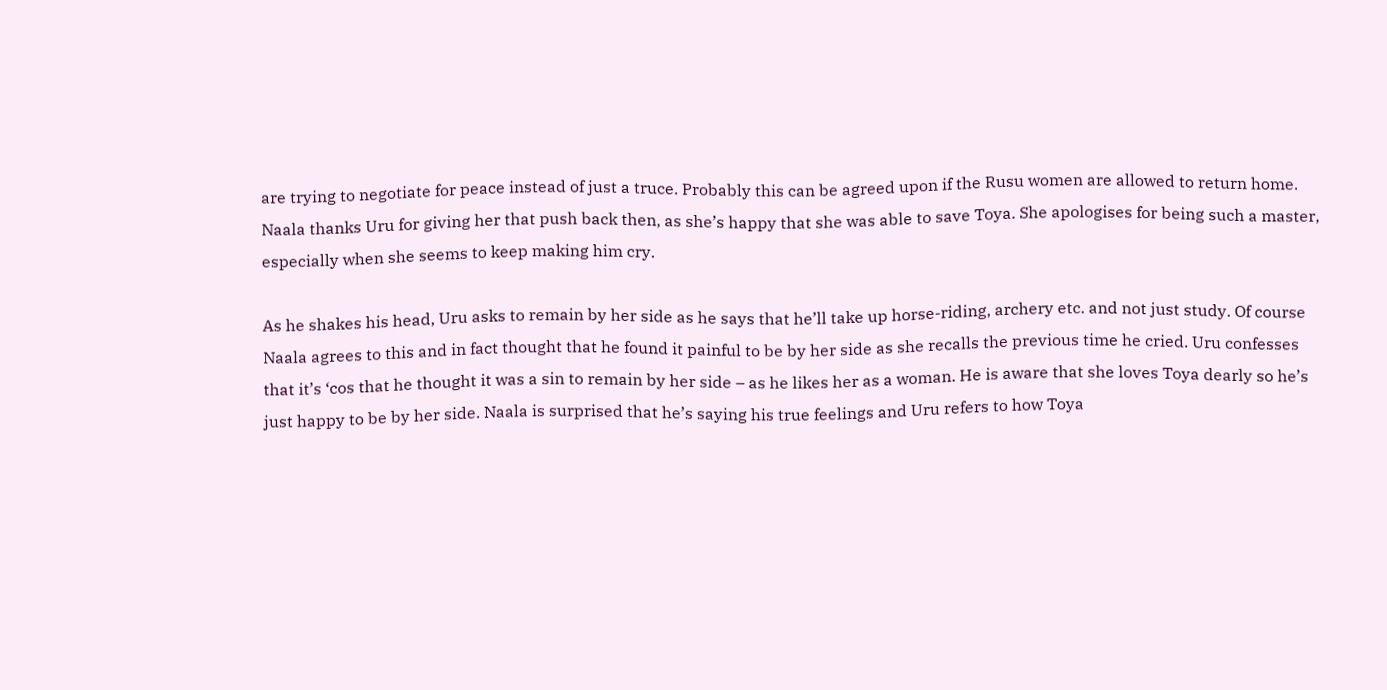are trying to negotiate for peace instead of just a truce. Probably this can be agreed upon if the Rusu women are allowed to return home. Naala thanks Uru for giving her that push back then, as she’s happy that she was able to save Toya. She apologises for being such a master, especially when she seems to keep making him cry.

As he shakes his head, Uru asks to remain by her side as he says that he’ll take up horse-riding, archery etc. and not just study. Of course Naala agrees to this and in fact thought that he found it painful to be by her side as she recalls the previous time he cried. Uru confesses that it’s ‘cos that he thought it was a sin to remain by her side – as he likes her as a woman. He is aware that she loves Toya dearly so he’s just happy to be by her side. Naala is surprised that he’s saying his true feelings and Uru refers to how Toya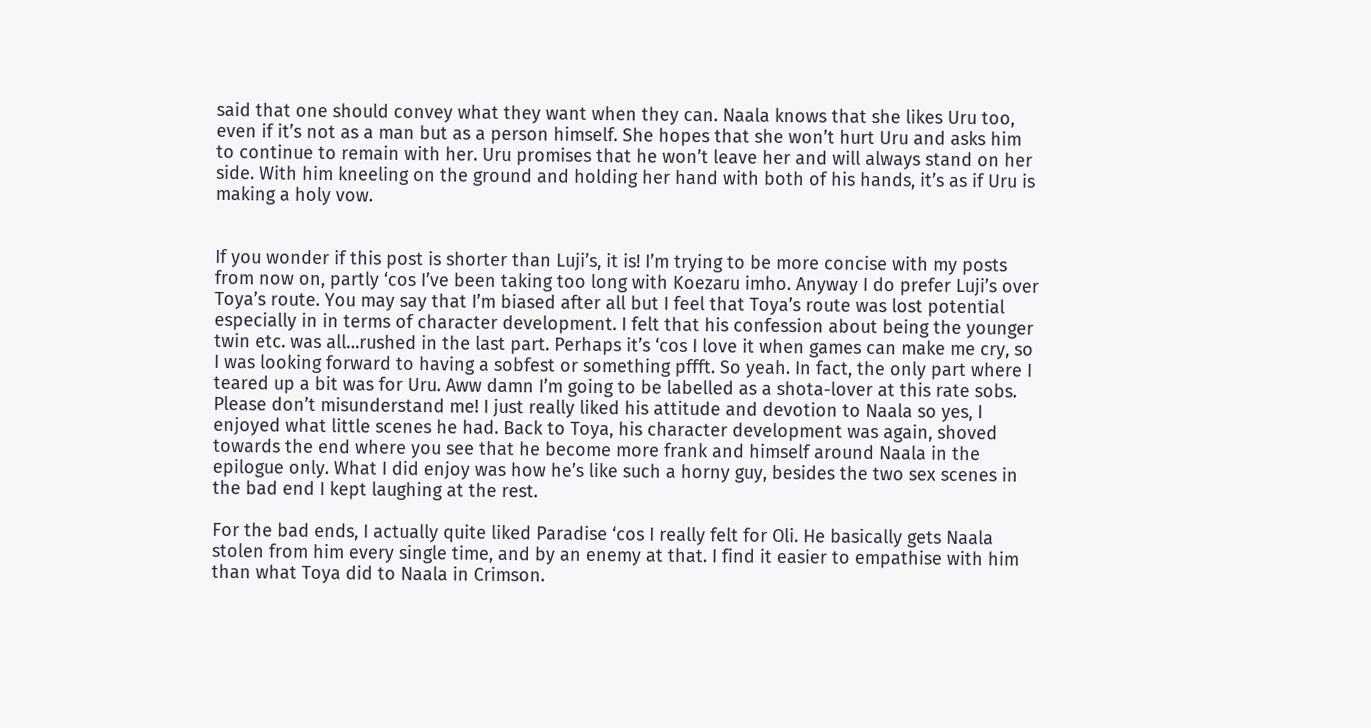said that one should convey what they want when they can. Naala knows that she likes Uru too, even if it’s not as a man but as a person himself. She hopes that she won’t hurt Uru and asks him to continue to remain with her. Uru promises that he won’t leave her and will always stand on her side. With him kneeling on the ground and holding her hand with both of his hands, it’s as if Uru is making a holy vow.


If you wonder if this post is shorter than Luji’s, it is! I’m trying to be more concise with my posts from now on, partly ‘cos I’ve been taking too long with Koezaru imho. Anyway I do prefer Luji’s over Toya’s route. You may say that I’m biased after all but I feel that Toya’s route was lost potential especially in in terms of character development. I felt that his confession about being the younger twin etc. was all…rushed in the last part. Perhaps it’s ‘cos I love it when games can make me cry, so I was looking forward to having a sobfest or something pffft. So yeah. In fact, the only part where I teared up a bit was for Uru. Aww damn I’m going to be labelled as a shota-lover at this rate sobs. Please don’t misunderstand me! I just really liked his attitude and devotion to Naala so yes, I enjoyed what little scenes he had. Back to Toya, his character development was again, shoved towards the end where you see that he become more frank and himself around Naala in the epilogue only. What I did enjoy was how he’s like such a horny guy, besides the two sex scenes in the bad end I kept laughing at the rest.

For the bad ends, I actually quite liked Paradise ‘cos I really felt for Oli. He basically gets Naala stolen from him every single time, and by an enemy at that. I find it easier to empathise with him than what Toya did to Naala in Crimson.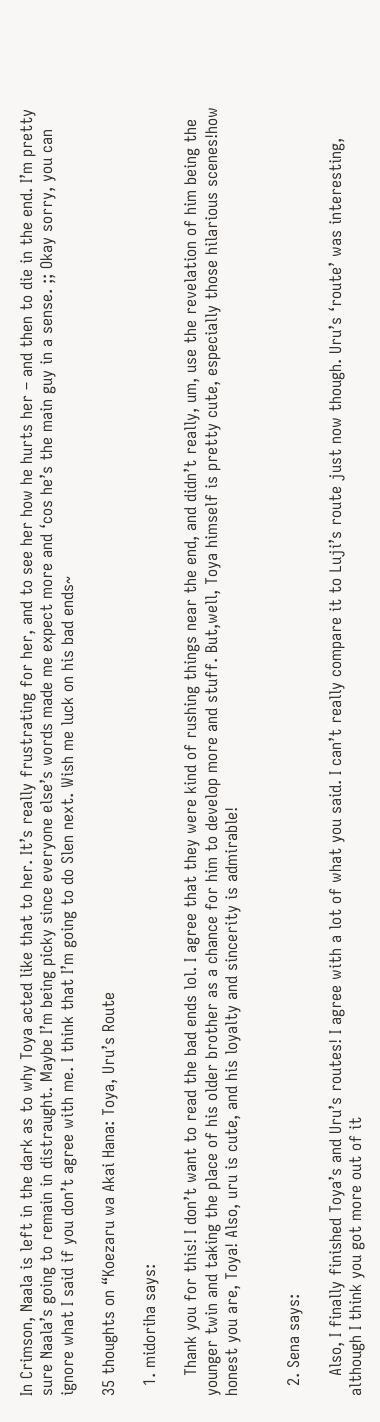In Crimson, Naala is left in the dark as to why Toya acted like that to her. It’s really frustrating for her, and to see her how he hurts her – and then to die in the end. I’m pretty sure Naala’s going to remain in distraught. Maybe I’m being picky since everyone else’s words made me expect more and ‘cos he’s the main guy in a sense. ;; Okay sorry, you can ignore what I said if you don’t agree with me. I think that I’m going to do Slen next. Wish me luck on his bad ends~

35 thoughts on “Koezaru wa Akai Hana: Toya, Uru’s Route

  1. midoriha says:

    Thank you for this! I don’t want to read the bad ends lol. I agree that they were kind of rushing things near the end, and didn’t really, um, use the revelation of him being the younger twin and taking the place of his older brother as a chance for him to develop more and stuff. But,well, Toya himself is pretty cute, especially those hilarious scenes!how honest you are, Toya! Also, uru is cute, and his loyalty and sincerity is admirable!


  2. Sena says:

    Also, I finally finished Toya’s and Uru’s routes! I agree with a lot of what you said. I can’t really compare it to Luji’s route just now though. Uru’s ‘route’ was interesting, although I think you got more out of it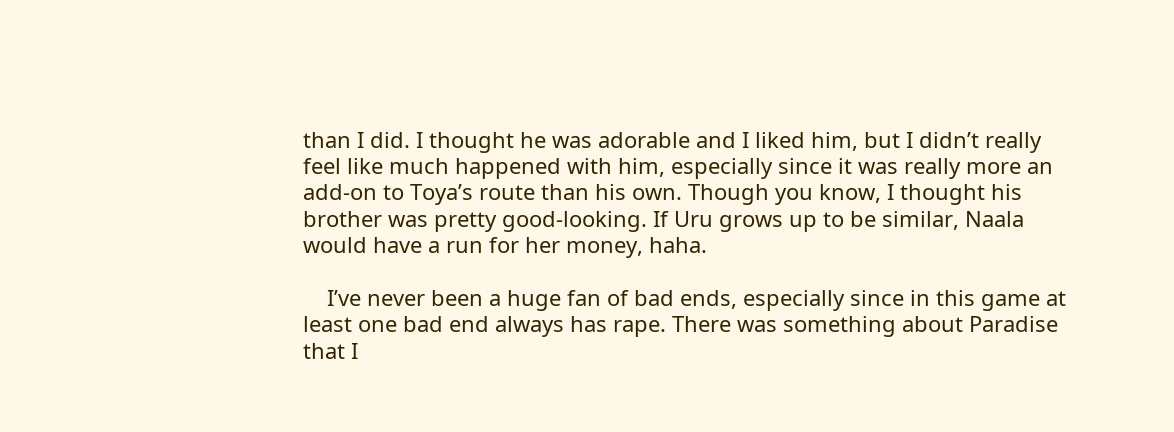than I did. I thought he was adorable and I liked him, but I didn’t really feel like much happened with him, especially since it was really more an add-on to Toya’s route than his own. Though you know, I thought his brother was pretty good-looking. If Uru grows up to be similar, Naala would have a run for her money, haha.

    I’ve never been a huge fan of bad ends, especially since in this game at least one bad end always has rape. There was something about Paradise that I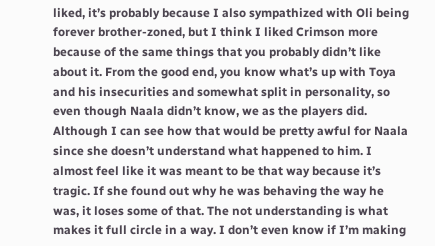liked, it’s probably because I also sympathized with Oli being forever brother-zoned, but I think I liked Crimson more because of the same things that you probably didn’t like about it. From the good end, you know what’s up with Toya and his insecurities and somewhat split in personality, so even though Naala didn’t know, we as the players did. Although I can see how that would be pretty awful for Naala since she doesn’t understand what happened to him. I almost feel like it was meant to be that way because it’s tragic. If she found out why he was behaving the way he was, it loses some of that. The not understanding is what makes it full circle in a way. I don’t even know if I’m making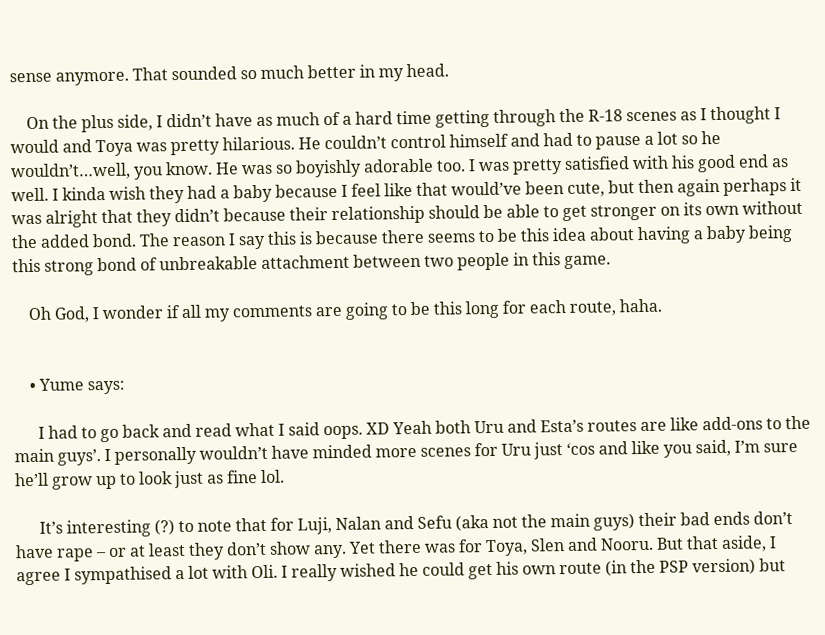sense anymore. That sounded so much better in my head.

    On the plus side, I didn’t have as much of a hard time getting through the R-18 scenes as I thought I would and Toya was pretty hilarious. He couldn’t control himself and had to pause a lot so he wouldn’t…well, you know. He was so boyishly adorable too. I was pretty satisfied with his good end as well. I kinda wish they had a baby because I feel like that would’ve been cute, but then again perhaps it was alright that they didn’t because their relationship should be able to get stronger on its own without the added bond. The reason I say this is because there seems to be this idea about having a baby being this strong bond of unbreakable attachment between two people in this game.

    Oh God, I wonder if all my comments are going to be this long for each route, haha.


    • Yume says:

      I had to go back and read what I said oops. XD Yeah both Uru and Esta’s routes are like add-ons to the main guys’. I personally wouldn’t have minded more scenes for Uru just ‘cos and like you said, I’m sure he’ll grow up to look just as fine lol.

      It’s interesting (?) to note that for Luji, Nalan and Sefu (aka not the main guys) their bad ends don’t have rape – or at least they don’t show any. Yet there was for Toya, Slen and Nooru. But that aside, I agree I sympathised a lot with Oli. I really wished he could get his own route (in the PSP version) but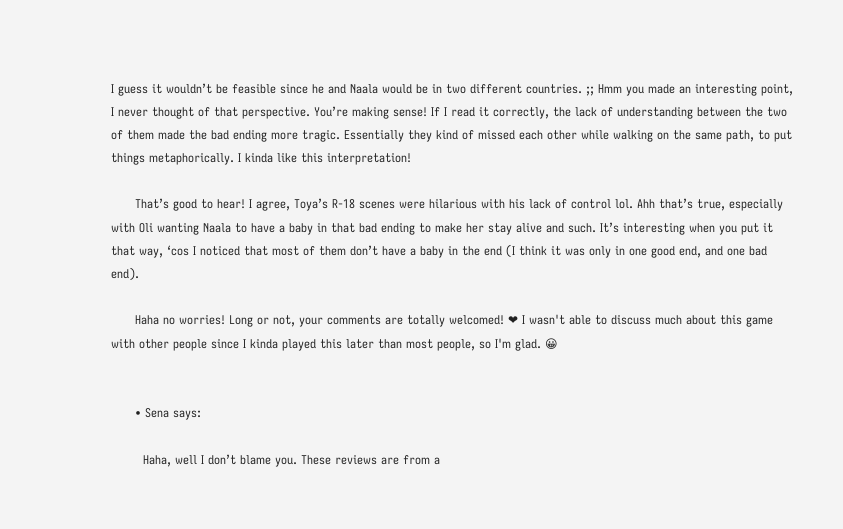I guess it wouldn’t be feasible since he and Naala would be in two different countries. ;; Hmm you made an interesting point, I never thought of that perspective. You’re making sense! If I read it correctly, the lack of understanding between the two of them made the bad ending more tragic. Essentially they kind of missed each other while walking on the same path, to put things metaphorically. I kinda like this interpretation!

      That’s good to hear! I agree, Toya’s R-18 scenes were hilarious with his lack of control lol. Ahh that’s true, especially with Oli wanting Naala to have a baby in that bad ending to make her stay alive and such. It’s interesting when you put it that way, ‘cos I noticed that most of them don’t have a baby in the end (I think it was only in one good end, and one bad end).

      Haha no worries! Long or not, your comments are totally welcomed! ❤ I wasn't able to discuss much about this game with other people since I kinda played this later than most people, so I'm glad. 😀


      • Sena says:

        Haha, well I don’t blame you. These reviews are from a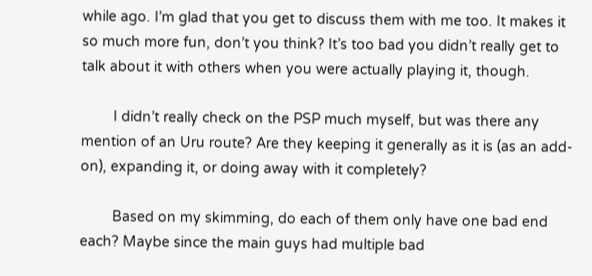while ago. I’m glad that you get to discuss them with me too. It makes it so much more fun, don’t you think? It’s too bad you didn’t really get to talk about it with others when you were actually playing it, though.

        I didn’t really check on the PSP much myself, but was there any mention of an Uru route? Are they keeping it generally as it is (as an add-on), expanding it, or doing away with it completely?

        Based on my skimming, do each of them only have one bad end each? Maybe since the main guys had multiple bad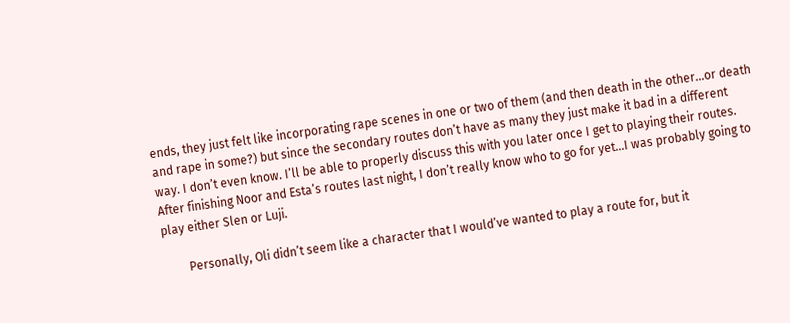ends, they just felt like incorporating rape scenes in one or two of them (and then death in the other…or death and rape in some?) but since the secondary routes don’t have as many they just make it bad in a different way. I don’t even know. I’ll be able to properly discuss this with you later once I get to playing their routes. After finishing Noor and Esta’s routes last night, I don’t really know who to go for yet…I was probably going to play either Slen or Luji.

        Personally, Oli didn’t seem like a character that I would’ve wanted to play a route for, but it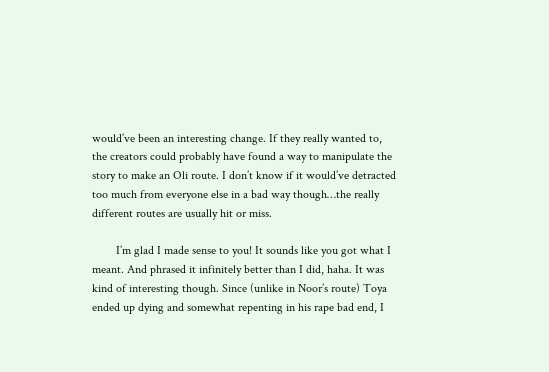would’ve been an interesting change. If they really wanted to, the creators could probably have found a way to manipulate the story to make an Oli route. I don’t know if it would’ve detracted too much from everyone else in a bad way though…the really different routes are usually hit or miss.

        I’m glad I made sense to you! It sounds like you got what I meant. And phrased it infinitely better than I did, haha. It was kind of interesting though. Since (unlike in Noor’s route) Toya ended up dying and somewhat repenting in his rape bad end, I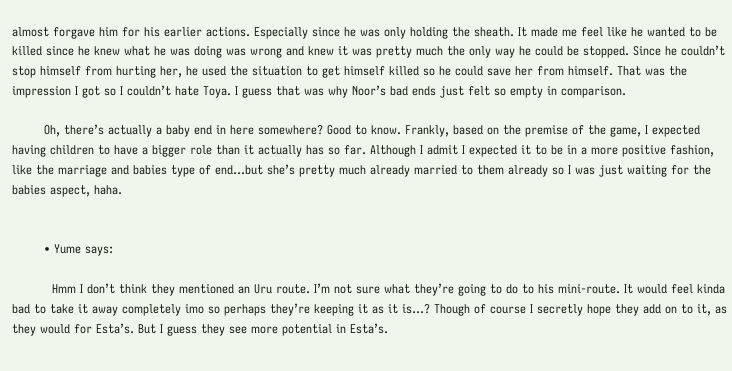almost forgave him for his earlier actions. Especially since he was only holding the sheath. It made me feel like he wanted to be killed since he knew what he was doing was wrong and knew it was pretty much the only way he could be stopped. Since he couldn’t stop himself from hurting her, he used the situation to get himself killed so he could save her from himself. That was the impression I got so I couldn’t hate Toya. I guess that was why Noor’s bad ends just felt so empty in comparison.

        Oh, there’s actually a baby end in here somewhere? Good to know. Frankly, based on the premise of the game, I expected having children to have a bigger role than it actually has so far. Although I admit I expected it to be in a more positive fashion, like the marriage and babies type of end…but she’s pretty much already married to them already so I was just waiting for the babies aspect, haha.


        • Yume says:

          Hmm I don’t think they mentioned an Uru route. I’m not sure what they’re going to do to his mini-route. It would feel kinda bad to take it away completely imo so perhaps they’re keeping it as it is…? Though of course I secretly hope they add on to it, as they would for Esta’s. But I guess they see more potential in Esta’s.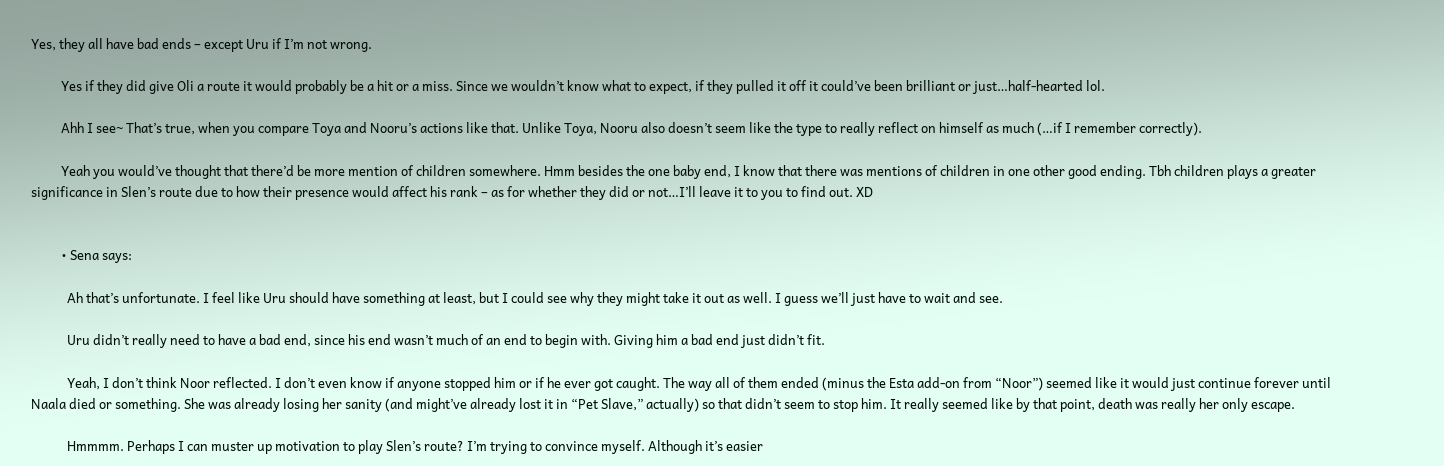Yes, they all have bad ends – except Uru if I’m not wrong.

          Yes if they did give Oli a route it would probably be a hit or a miss. Since we wouldn’t know what to expect, if they pulled it off it could’ve been brilliant or just…half-hearted lol.

          Ahh I see~ That’s true, when you compare Toya and Nooru’s actions like that. Unlike Toya, Nooru also doesn’t seem like the type to really reflect on himself as much (…if I remember correctly).

          Yeah you would’ve thought that there’d be more mention of children somewhere. Hmm besides the one baby end, I know that there was mentions of children in one other good ending. Tbh children plays a greater significance in Slen’s route due to how their presence would affect his rank – as for whether they did or not…I’ll leave it to you to find out. XD


          • Sena says:

            Ah that’s unfortunate. I feel like Uru should have something at least, but I could see why they might take it out as well. I guess we’ll just have to wait and see.

            Uru didn’t really need to have a bad end, since his end wasn’t much of an end to begin with. Giving him a bad end just didn’t fit.

            Yeah, I don’t think Noor reflected. I don’t even know if anyone stopped him or if he ever got caught. The way all of them ended (minus the Esta add-on from “Noor”) seemed like it would just continue forever until Naala died or something. She was already losing her sanity (and might’ve already lost it in “Pet Slave,” actually) so that didn’t seem to stop him. It really seemed like by that point, death was really her only escape.

            Hmmmm. Perhaps I can muster up motivation to play Slen’s route? I’m trying to convince myself. Although it’s easier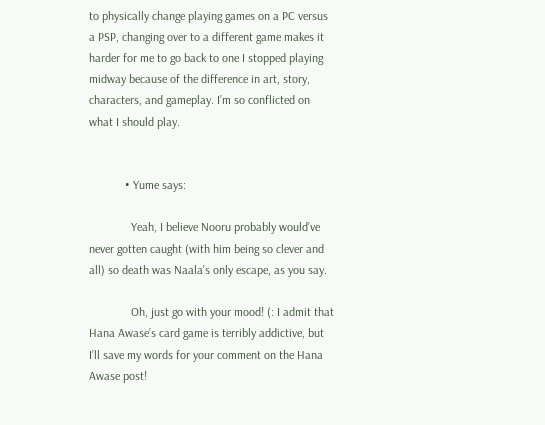to physically change playing games on a PC versus a PSP, changing over to a different game makes it harder for me to go back to one I stopped playing midway because of the difference in art, story, characters, and gameplay. I’m so conflicted on what I should play.


            • Yume says:

              Yeah, I believe Nooru probably would’ve never gotten caught (with him being so clever and all) so death was Naala’s only escape, as you say.

              Oh, just go with your mood! (: I admit that Hana Awase’s card game is terribly addictive, but I’ll save my words for your comment on the Hana Awase post!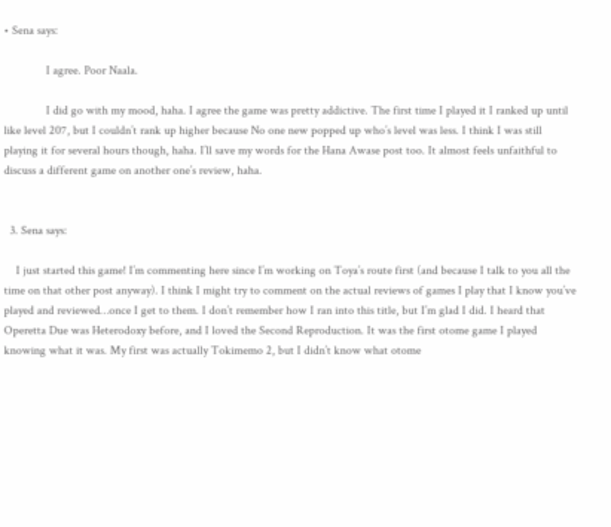• Sena says:

              I agree. Poor Naala.

              I did go with my mood, haha. I agree the game was pretty addictive. The first time I played it I ranked up until like level 207, but I couldn’t rank up higher because No one new popped up who’s level was less. I think I was still playing it for several hours though, haha. I’ll save my words for the Hana Awase post too. It almost feels unfaithful to discuss a different game on another one’s review, haha.


  3. Sena says:

    I just started this game! I’m commenting here since I’m working on Toya’s route first (and because I talk to you all the time on that other post anyway). I think I might try to comment on the actual reviews of games I play that I know you’ve played and reviewed…once I get to them. I don’t remember how I ran into this title, but I’m glad I did. I heard that Operetta Due was Heterodoxy before, and I loved the Second Reproduction. It was the first otome game I played knowing what it was. My first was actually Tokimemo 2, but I didn’t know what otome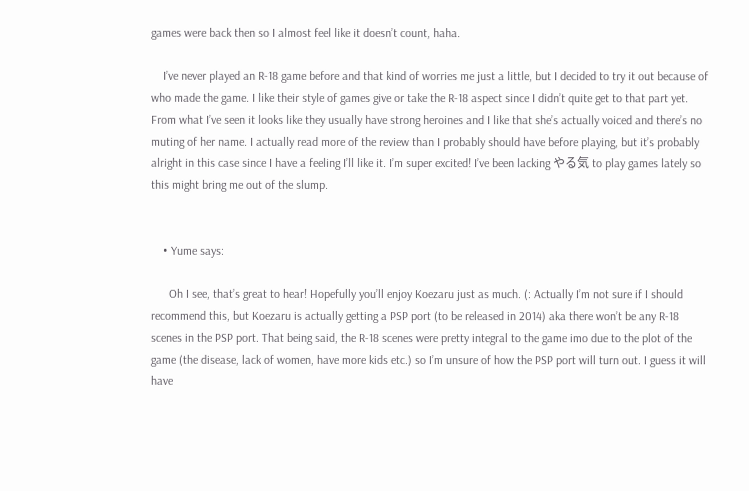games were back then so I almost feel like it doesn’t count, haha.

    I’ve never played an R-18 game before and that kind of worries me just a little, but I decided to try it out because of who made the game. I like their style of games give or take the R-18 aspect since I didn’t quite get to that part yet. From what I’ve seen it looks like they usually have strong heroines and I like that she’s actually voiced and there’s no muting of her name. I actually read more of the review than I probably should have before playing, but it’s probably alright in this case since I have a feeling I’ll like it. I’m super excited! I’ve been lacking やる気 to play games lately so this might bring me out of the slump.


    • Yume says:

      Oh I see, that’s great to hear! Hopefully you’ll enjoy Koezaru just as much. (: Actually I’m not sure if I should recommend this, but Koezaru is actually getting a PSP port (to be released in 2014) aka there won’t be any R-18 scenes in the PSP port. That being said, the R-18 scenes were pretty integral to the game imo due to the plot of the game (the disease, lack of women, have more kids etc.) so I’m unsure of how the PSP port will turn out. I guess it will have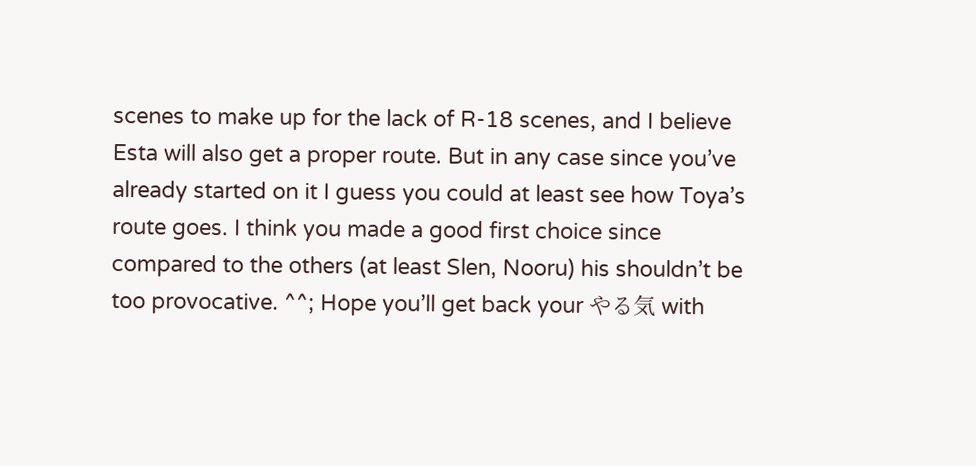scenes to make up for the lack of R-18 scenes, and I believe Esta will also get a proper route. But in any case since you’ve already started on it I guess you could at least see how Toya’s route goes. I think you made a good first choice since compared to the others (at least Slen, Nooru) his shouldn’t be too provocative. ^^; Hope you’ll get back your やる気 with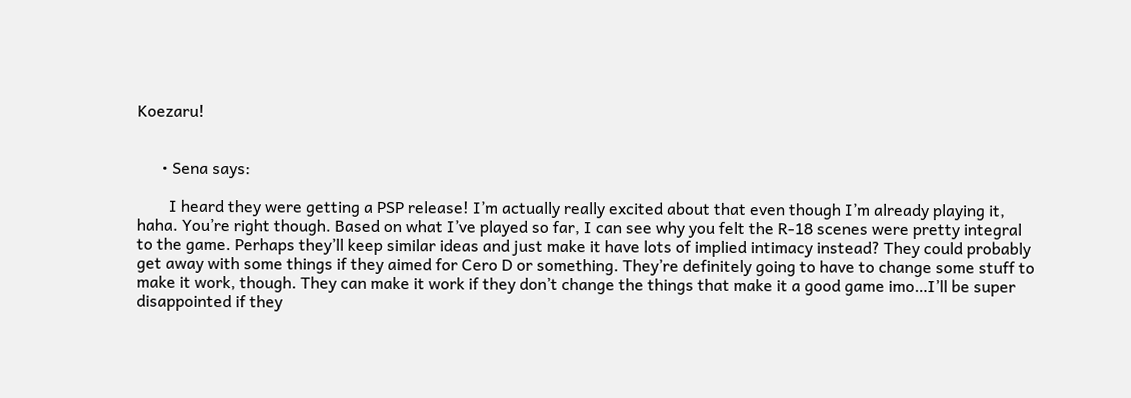Koezaru!


      • Sena says:

        I heard they were getting a PSP release! I’m actually really excited about that even though I’m already playing it, haha. You’re right though. Based on what I’ve played so far, I can see why you felt the R-18 scenes were pretty integral to the game. Perhaps they’ll keep similar ideas and just make it have lots of implied intimacy instead? They could probably get away with some things if they aimed for Cero D or something. They’re definitely going to have to change some stuff to make it work, though. They can make it work if they don’t change the things that make it a good game imo…I’ll be super disappointed if they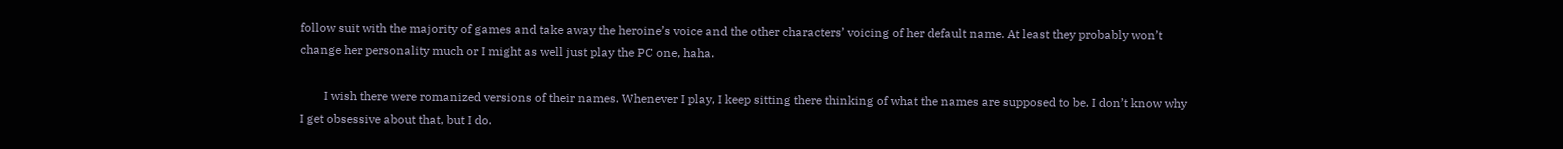follow suit with the majority of games and take away the heroine’s voice and the other characters’ voicing of her default name. At least they probably won’t change her personality much or I might as well just play the PC one, haha.

        I wish there were romanized versions of their names. Whenever I play, I keep sitting there thinking of what the names are supposed to be. I don’t know why I get obsessive about that, but I do.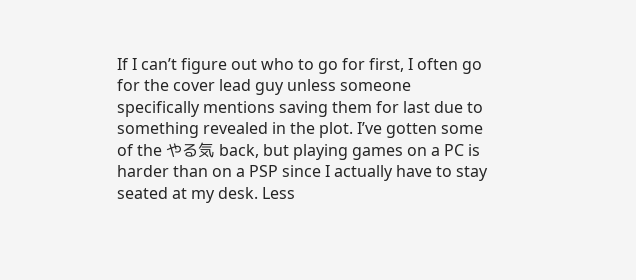If I can’t figure out who to go for first, I often go for the cover lead guy unless someone specifically mentions saving them for last due to something revealed in the plot. I’ve gotten some of the やる気 back, but playing games on a PC is harder than on a PSP since I actually have to stay seated at my desk. Less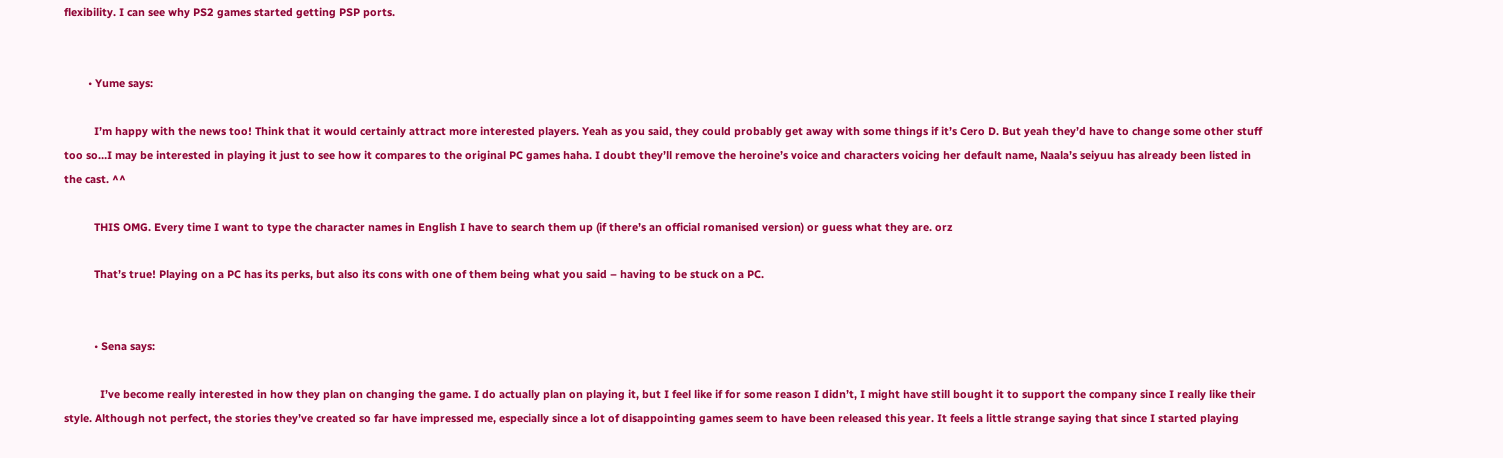flexibility. I can see why PS2 games started getting PSP ports.


        • Yume says:

          I’m happy with the news too! Think that it would certainly attract more interested players. Yeah as you said, they could probably get away with some things if it’s Cero D. But yeah they’d have to change some other stuff too so…I may be interested in playing it just to see how it compares to the original PC games haha. I doubt they’ll remove the heroine’s voice and characters voicing her default name, Naala’s seiyuu has already been listed in the cast. ^^

          THIS OMG. Every time I want to type the character names in English I have to search them up (if there’s an official romanised version) or guess what they are. orz

          That’s true! Playing on a PC has its perks, but also its cons with one of them being what you said – having to be stuck on a PC.


          • Sena says:

            I’ve become really interested in how they plan on changing the game. I do actually plan on playing it, but I feel like if for some reason I didn’t, I might have still bought it to support the company since I really like their style. Although not perfect, the stories they’ve created so far have impressed me, especially since a lot of disappointing games seem to have been released this year. It feels a little strange saying that since I started playing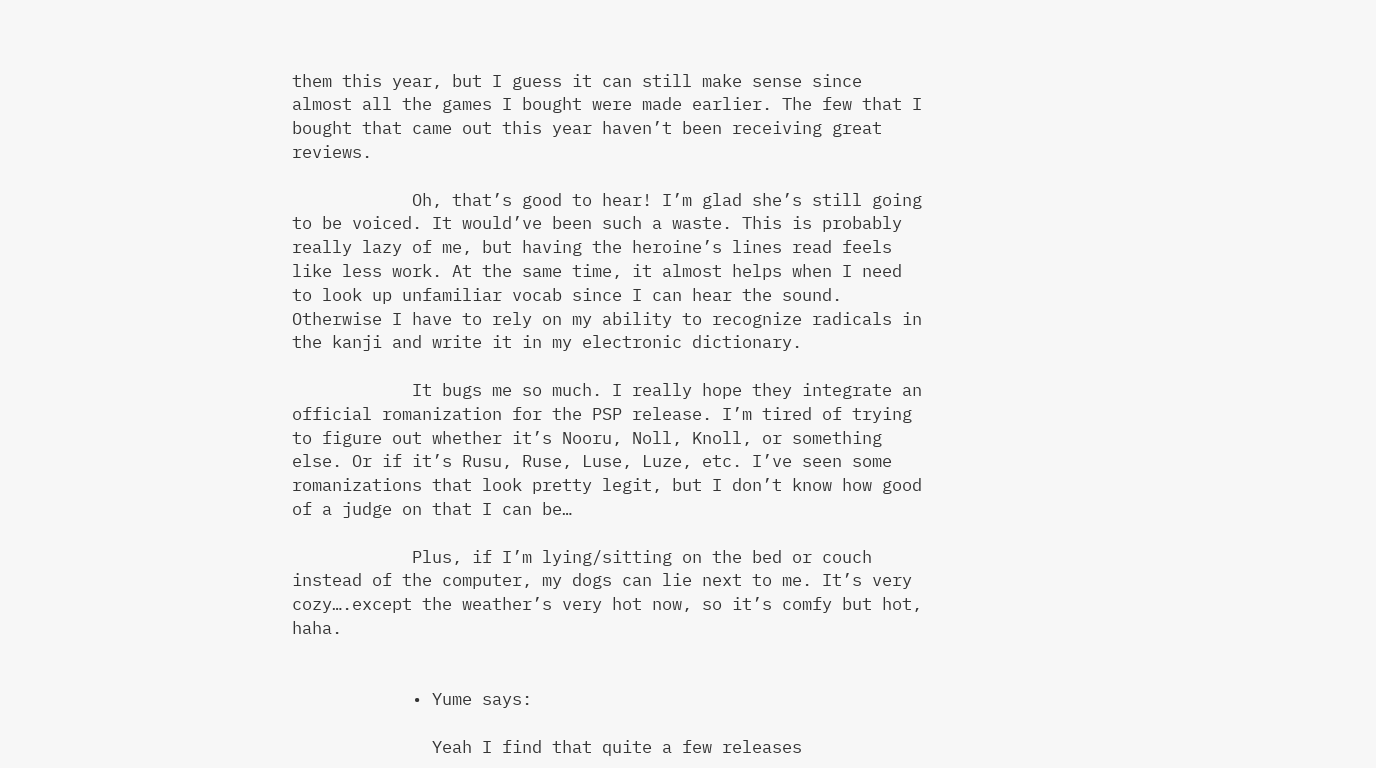them this year, but I guess it can still make sense since almost all the games I bought were made earlier. The few that I bought that came out this year haven’t been receiving great reviews.

            Oh, that’s good to hear! I’m glad she’s still going to be voiced. It would’ve been such a waste. This is probably really lazy of me, but having the heroine’s lines read feels like less work. At the same time, it almost helps when I need to look up unfamiliar vocab since I can hear the sound. Otherwise I have to rely on my ability to recognize radicals in the kanji and write it in my electronic dictionary.

            It bugs me so much. I really hope they integrate an official romanization for the PSP release. I’m tired of trying to figure out whether it’s Nooru, Noll, Knoll, or something else. Or if it’s Rusu, Ruse, Luse, Luze, etc. I’ve seen some romanizations that look pretty legit, but I don’t know how good of a judge on that I can be…

            Plus, if I’m lying/sitting on the bed or couch instead of the computer, my dogs can lie next to me. It’s very cozy….except the weather’s very hot now, so it’s comfy but hot, haha.


            • Yume says:

              Yeah I find that quite a few releases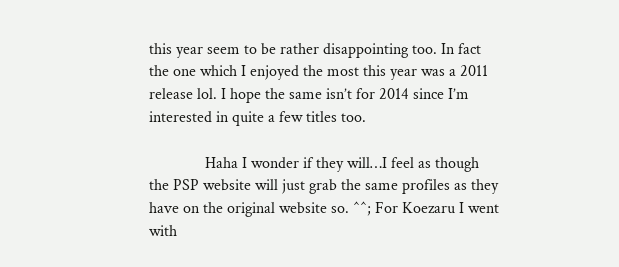this year seem to be rather disappointing too. In fact the one which I enjoyed the most this year was a 2011 release lol. I hope the same isn’t for 2014 since I’m interested in quite a few titles too.

              Haha I wonder if they will…I feel as though the PSP website will just grab the same profiles as they have on the original website so. ^^; For Koezaru I went with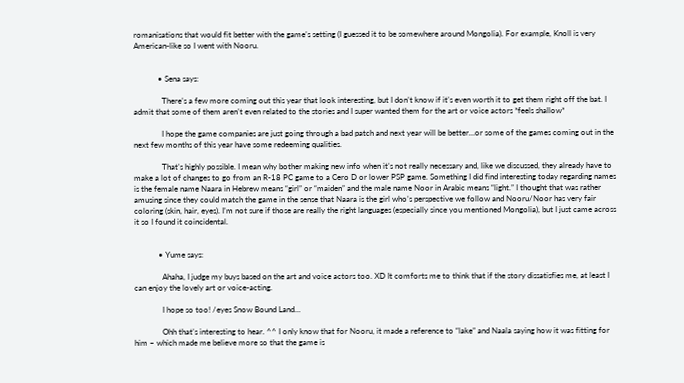romanisations that would fit better with the game’s setting (I guessed it to be somewhere around Mongolia). For example, Knoll is very American-like so I went with Nooru.


            • Sena says:

              There’s a few more coming out this year that look interesting, but I don’t know if it’s even worth it to get them right off the bat. I admit that some of them aren’t even related to the stories and I super wanted them for the art or voice actors *feels shallow*

              I hope the game companies are just going through a bad patch and next year will be better…or some of the games coming out in the next few months of this year have some redeeming qualities.

              That’s highly possible. I mean why bother making new info when it’s not really necessary and, like we discussed, they already have to make a lot of changes to go from an R-18 PC game to a Cero D or lower PSP game. Something I did find interesting today regarding names is the female name Naara in Hebrew means “girl” or “maiden” and the male name Noor in Arabic means “light.” I thought that was rather amusing since they could match the game in the sense that Naara is the girl who’s perspective we follow and Nooru/Noor has very fair coloring (skin, hair, eyes). I’m not sure if those are really the right languages (especially since you mentioned Mongolia), but I just came across it so I found it coincidental.


            • Yume says:

              Ahaha, I judge my buys based on the art and voice actors too. XD It comforts me to think that if the story dissatisfies me, at least I can enjoy the lovely art or voice-acting.

              I hope so too! /eyes Snow Bound Land…

              Ohh that’s interesting to hear. ^^ I only know that for Nooru, it made a reference to “lake” and Naala saying how it was fitting for him – which made me believe more so that the game is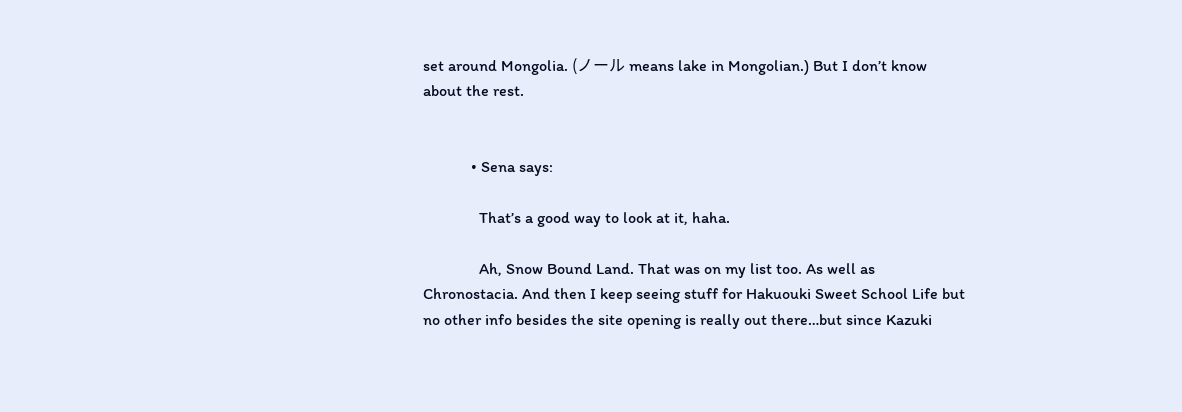set around Mongolia. (ノール means lake in Mongolian.) But I don’t know about the rest.


            • Sena says:

              That’s a good way to look at it, haha.

              Ah, Snow Bound Land. That was on my list too. As well as Chronostacia. And then I keep seeing stuff for Hakuouki Sweet School Life but no other info besides the site opening is really out there…but since Kazuki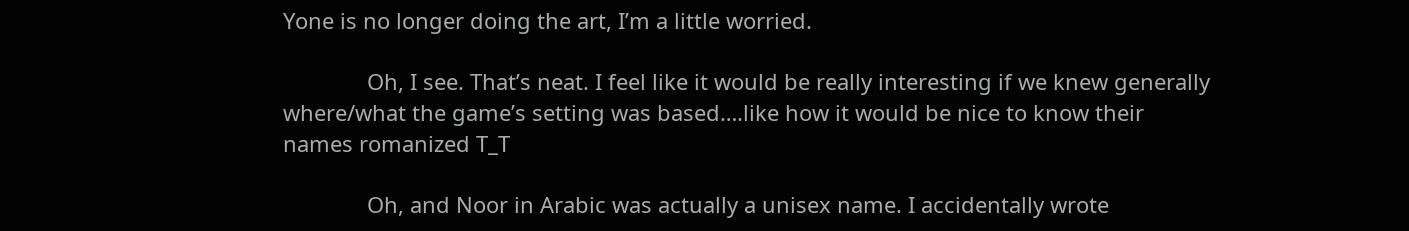Yone is no longer doing the art, I’m a little worried.

              Oh, I see. That’s neat. I feel like it would be really interesting if we knew generally where/what the game’s setting was based….like how it would be nice to know their names romanized T_T

              Oh, and Noor in Arabic was actually a unisex name. I accidentally wrote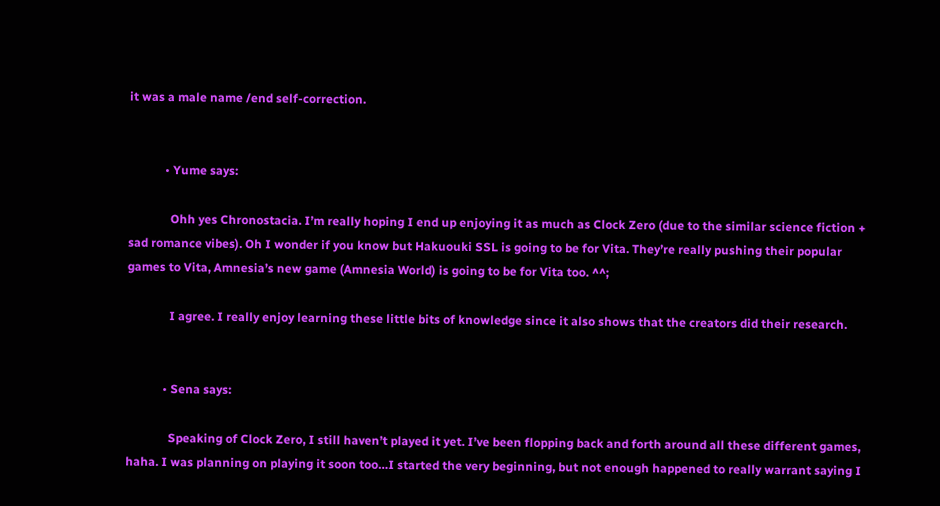it was a male name /end self-correction.


            • Yume says:

              Ohh yes Chronostacia. I’m really hoping I end up enjoying it as much as Clock Zero (due to the similar science fiction + sad romance vibes). Oh I wonder if you know but Hakuouki SSL is going to be for Vita. They’re really pushing their popular games to Vita, Amnesia’s new game (Amnesia World) is going to be for Vita too. ^^;

              I agree. I really enjoy learning these little bits of knowledge since it also shows that the creators did their research.


            • Sena says:

              Speaking of Clock Zero, I still haven’t played it yet. I’ve been flopping back and forth around all these different games, haha. I was planning on playing it soon too…I started the very beginning, but not enough happened to really warrant saying I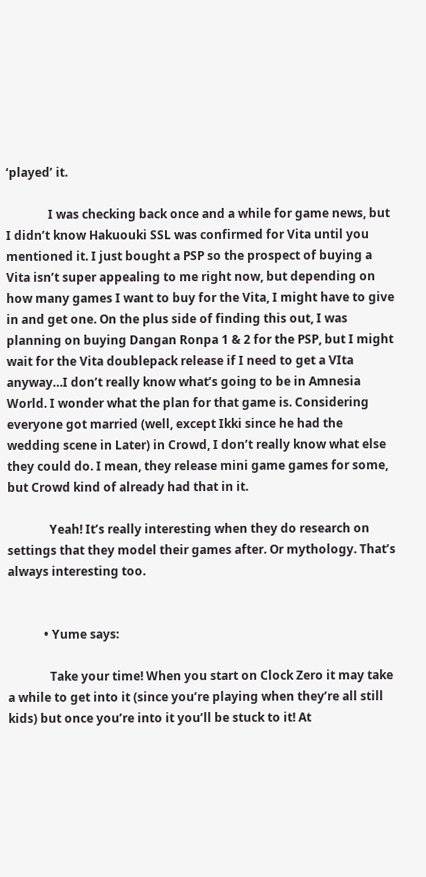‘played’ it.

              I was checking back once and a while for game news, but I didn’t know Hakuouki SSL was confirmed for Vita until you mentioned it. I just bought a PSP so the prospect of buying a Vita isn’t super appealing to me right now, but depending on how many games I want to buy for the Vita, I might have to give in and get one. On the plus side of finding this out, I was planning on buying Dangan Ronpa 1 & 2 for the PSP, but I might wait for the Vita doublepack release if I need to get a VIta anyway…I don’t really know what’s going to be in Amnesia World. I wonder what the plan for that game is. Considering everyone got married (well, except Ikki since he had the wedding scene in Later) in Crowd, I don’t really know what else they could do. I mean, they release mini game games for some, but Crowd kind of already had that in it.

              Yeah! It’s really interesting when they do research on settings that they model their games after. Or mythology. That’s always interesting too.


            • Yume says:

              Take your time! When you start on Clock Zero it may take a while to get into it (since you’re playing when they’re all still kids) but once you’re into it you’ll be stuck to it! At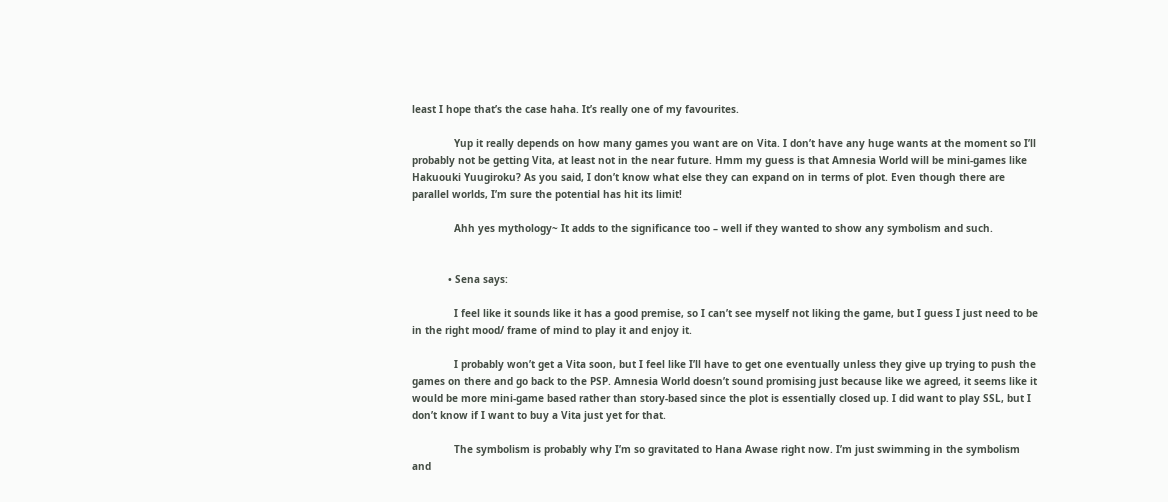least I hope that’s the case haha. It’s really one of my favourites.

              Yup it really depends on how many games you want are on Vita. I don’t have any huge wants at the moment so I’ll probably not be getting Vita, at least not in the near future. Hmm my guess is that Amnesia World will be mini-games like Hakuouki Yuugiroku? As you said, I don’t know what else they can expand on in terms of plot. Even though there are parallel worlds, I’m sure the potential has hit its limit!

              Ahh yes mythology~ It adds to the significance too – well if they wanted to show any symbolism and such.


            • Sena says:

              I feel like it sounds like it has a good premise, so I can’t see myself not liking the game, but I guess I just need to be in the right mood/ frame of mind to play it and enjoy it.

              I probably won’t get a Vita soon, but I feel like I’ll have to get one eventually unless they give up trying to push the games on there and go back to the PSP. Amnesia World doesn’t sound promising just because like we agreed, it seems like it would be more mini-game based rather than story-based since the plot is essentially closed up. I did want to play SSL, but I don’t know if I want to buy a Vita just yet for that.

              The symbolism is probably why I’m so gravitated to Hana Awase right now. I’m just swimming in the symbolism and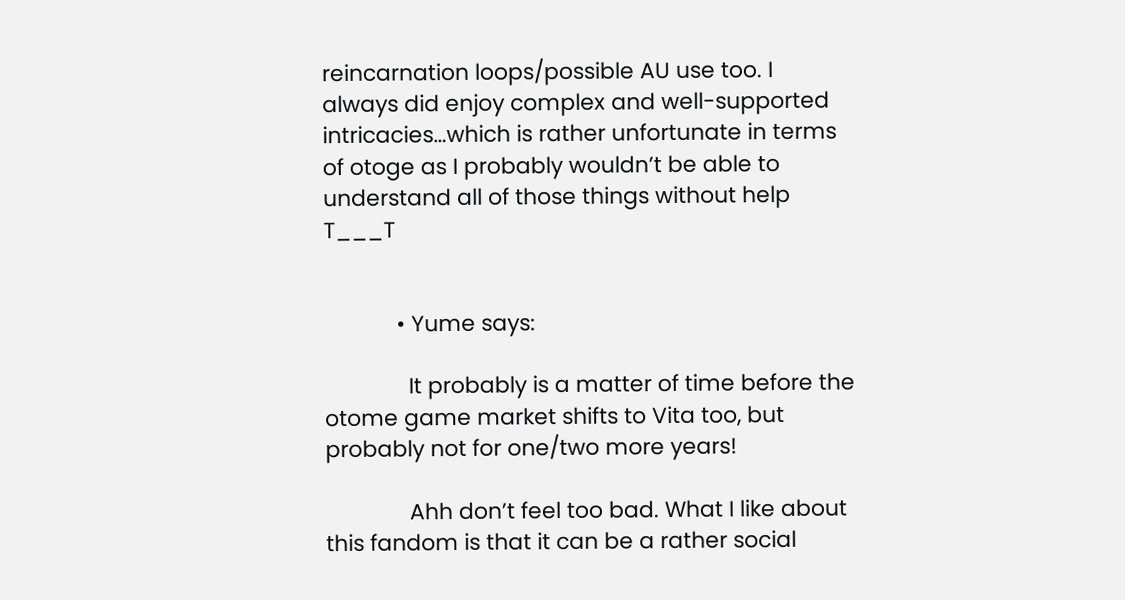reincarnation loops/possible AU use too. I always did enjoy complex and well-supported intricacies…which is rather unfortunate in terms of otoge as I probably wouldn’t be able to understand all of those things without help T___T


            • Yume says:

              It probably is a matter of time before the otome game market shifts to Vita too, but probably not for one/two more years!

              Ahh don’t feel too bad. What I like about this fandom is that it can be a rather social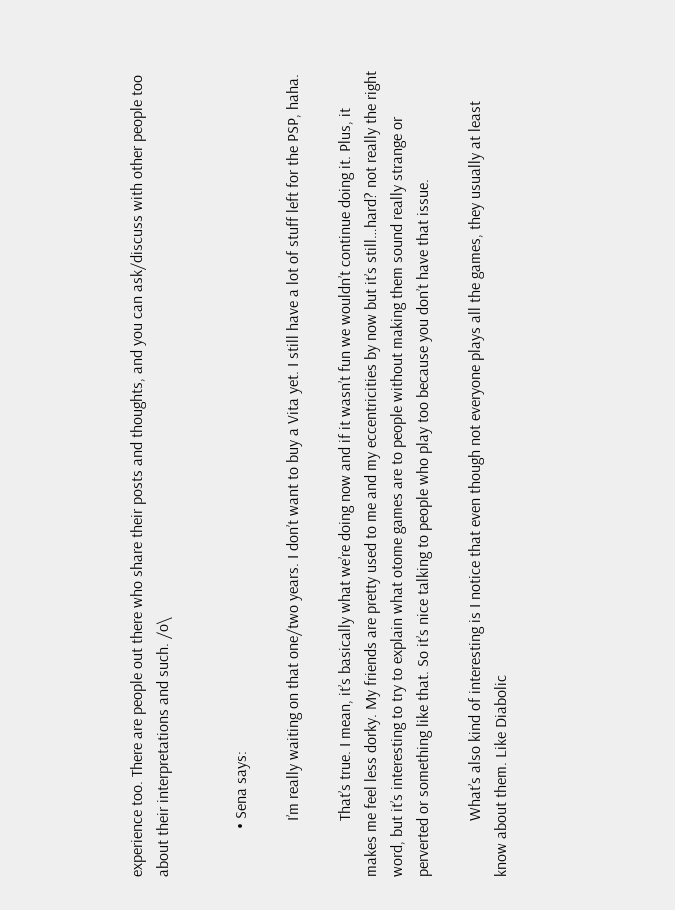experience too. There are people out there who share their posts and thoughts, and you can ask/discuss with other people too about their interpretations and such. /o\


            • Sena says:

              I’m really waiting on that one/two years. I don’t want to buy a Vita yet. I still have a lot of stuff left for the PSP, haha.

              That’s true. I mean, it’s basically what we’re doing now and if it wasn’t fun we wouldn’t continue doing it. Plus, it makes me feel less dorky. My friends are pretty used to me and my eccentricities by now but it’s still…hard? not really the right word, but it’s interesting to try to explain what otome games are to people without making them sound really strange or perverted or something like that. So it’s nice talking to people who play too because you don’t have that issue.

              What’s also kind of interesting is I notice that even though not everyone plays all the games, they usually at least know about them. Like Diabolic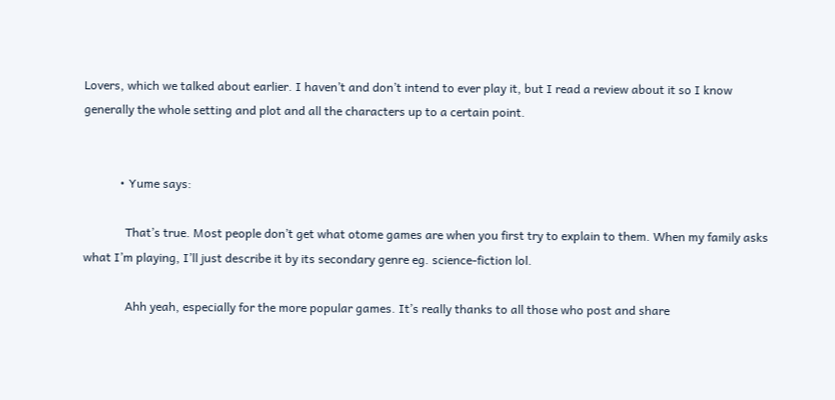Lovers, which we talked about earlier. I haven’t and don’t intend to ever play it, but I read a review about it so I know generally the whole setting and plot and all the characters up to a certain point.


            • Yume says:

              That’s true. Most people don’t get what otome games are when you first try to explain to them. When my family asks what I’m playing, I’ll just describe it by its secondary genre eg. science-fiction lol.

              Ahh yeah, especially for the more popular games. It’s really thanks to all those who post and share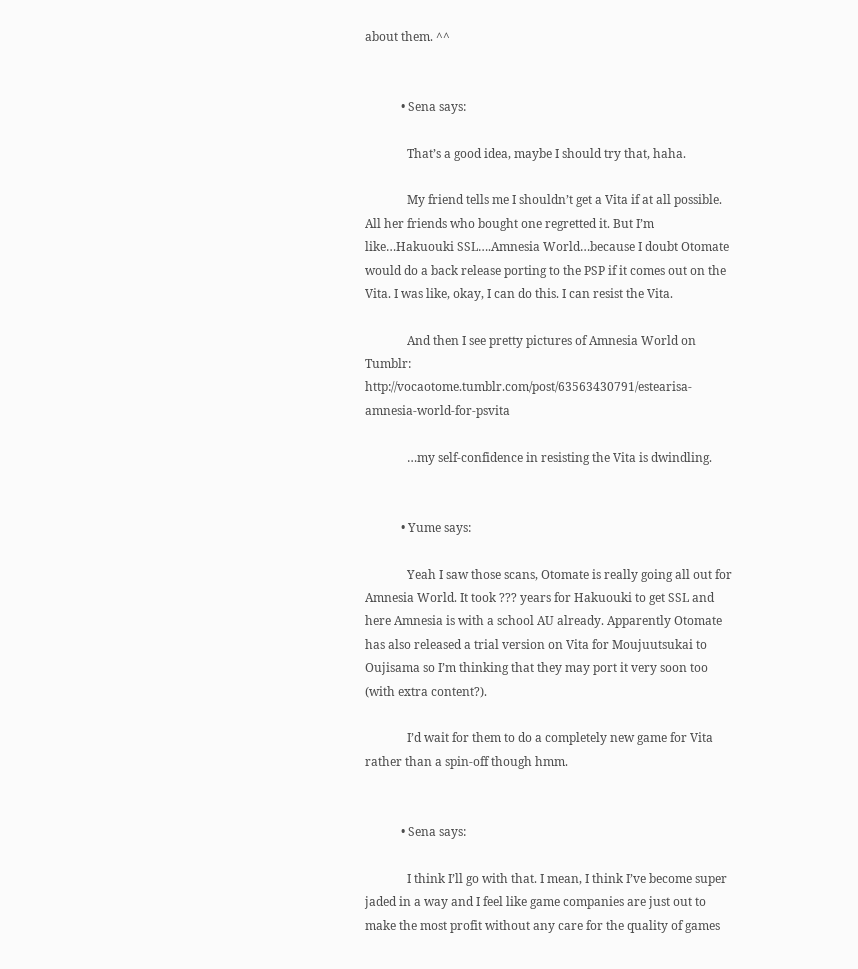about them. ^^


            • Sena says:

              That’s a good idea, maybe I should try that, haha.

              My friend tells me I shouldn’t get a Vita if at all possible. All her friends who bought one regretted it. But I’m like…Hakuouki SSL….Amnesia World…because I doubt Otomate would do a back release porting to the PSP if it comes out on the Vita. I was like, okay, I can do this. I can resist the Vita.

              And then I see pretty pictures of Amnesia World on Tumblr: http://vocaotome.tumblr.com/post/63563430791/estearisa-amnesia-world-for-psvita

              …my self-confidence in resisting the Vita is dwindling.


            • Yume says:

              Yeah I saw those scans, Otomate is really going all out for Amnesia World. It took ??? years for Hakuouki to get SSL and here Amnesia is with a school AU already. Apparently Otomate has also released a trial version on Vita for Moujuutsukai to Oujisama so I’m thinking that they may port it very soon too (with extra content?).

              I’d wait for them to do a completely new game for Vita rather than a spin-off though hmm.


            • Sena says:

              I think I’ll go with that. I mean, I think I’ve become super jaded in a way and I feel like game companies are just out to make the most profit without any care for the quality of games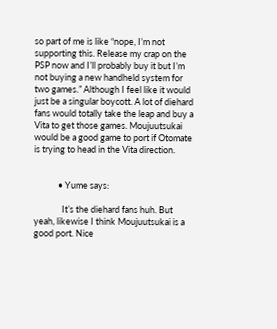so part of me is like “nope, I’m not supporting this. Release my crap on the PSP now and I’ll probably buy it but I’m not buying a new handheld system for two games.” Although I feel like it would just be a singular boycott. A lot of diehard fans would totally take the leap and buy a Vita to get those games. Moujuutsukai would be a good game to port if Otomate is trying to head in the Vita direction.


            • Yume says:

              It’s the diehard fans huh. But yeah, likewise I think Moujuutsukai is a good port. Nice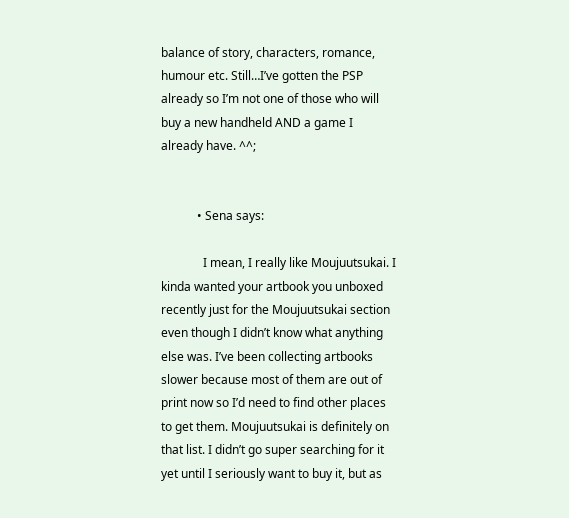balance of story, characters, romance, humour etc. Still…I’ve gotten the PSP already so I’m not one of those who will buy a new handheld AND a game I already have. ^^;


            • Sena says:

              I mean, I really like Moujuutsukai. I kinda wanted your artbook you unboxed recently just for the Moujuutsukai section even though I didn’t know what anything else was. I’ve been collecting artbooks slower because most of them are out of print now so I’d need to find other places to get them. Moujuutsukai is definitely on that list. I didn’t go super searching for it yet until I seriously want to buy it, but as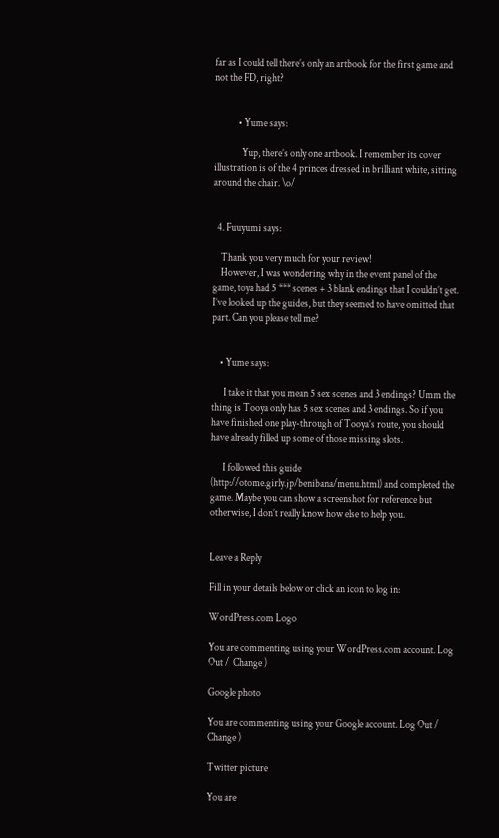far as I could tell there’s only an artbook for the first game and not the FD, right?


            • Yume says:

              Yup, there’s only one artbook. I remember its cover illustration is of the 4 princes dressed in brilliant white, sitting around the chair. \o/


  4. Fuuyumi says:

    Thank you very much for your review!
    However, I was wondering why in the event panel of the game, toya had 5 *** scenes + 3 blank endings that I couldn’t get. I’ve looked up the guides, but they seemed to have omitted that part. Can you please tell me?


    • Yume says:

      I take it that you mean 5 sex scenes and 3 endings? Umm the thing is Tooya only has 5 sex scenes and 3 endings. So if you have finished one play-through of Tooya’s route, you should have already filled up some of those missing slots.

      I followed this guide (http://otome.girly.jp/benibana/menu.html) and completed the game. Maybe you can show a screenshot for reference but otherwise, I don’t really know how else to help you.


Leave a Reply

Fill in your details below or click an icon to log in:

WordPress.com Logo

You are commenting using your WordPress.com account. Log Out /  Change )

Google photo

You are commenting using your Google account. Log Out /  Change )

Twitter picture

You are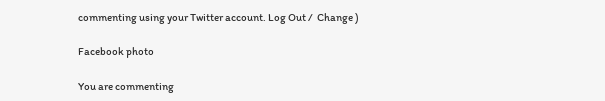commenting using your Twitter account. Log Out /  Change )

Facebook photo

You are commenting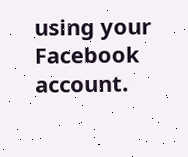using your Facebook account.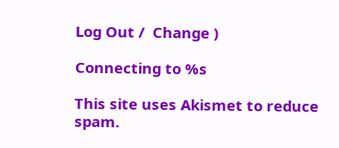Log Out /  Change )

Connecting to %s

This site uses Akismet to reduce spam.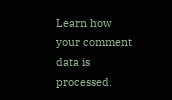Learn how your comment data is processed.